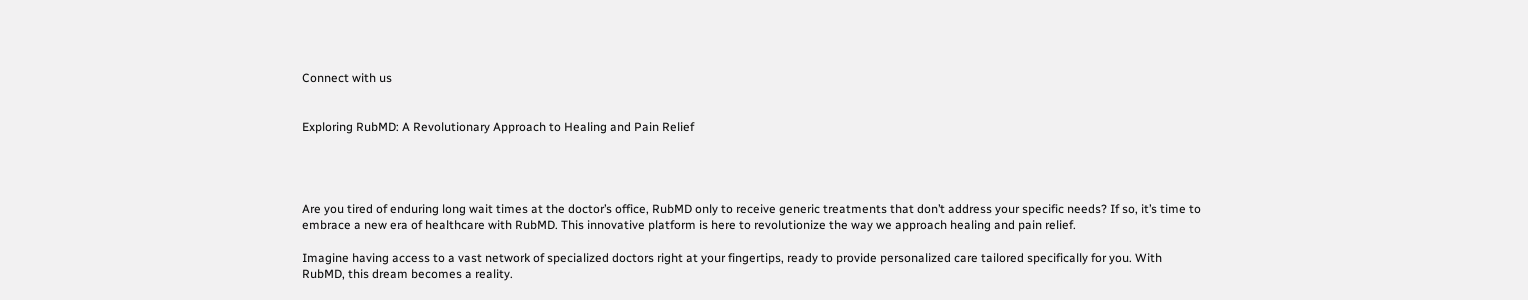Connect with us


Exploring RubMD: A Revolutionary Approach to Healing and Pain Relief




Are you tired of enduring long wait times at the doctor’s office, RubMD only to receive generic treatments that don’t address your specific needs? If so, it’s time to embrace a new era of healthcare with RubMD. This innovative platform is here to revolutionize the way we approach healing and pain relief.

Imagine having access to a vast network of specialized doctors right at your fingertips, ready to provide personalized care tailored specifically for you. With RubMD, this dream becomes a reality.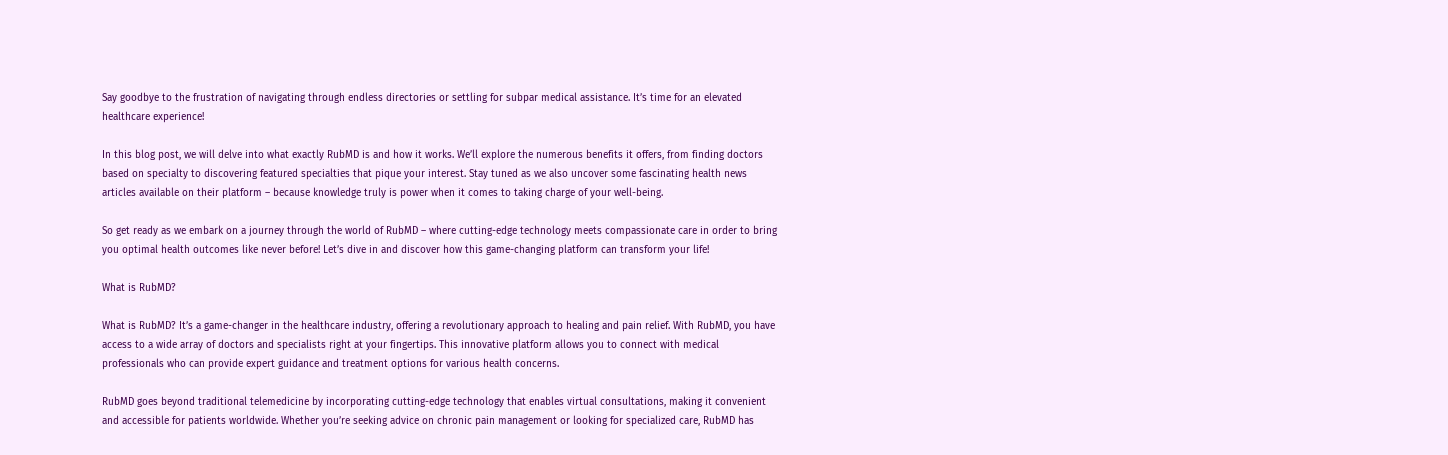Say goodbye to the frustration of navigating through endless directories or settling for subpar medical assistance. It’s time for an elevated healthcare experience!

In this blog post, we will delve into what exactly RubMD is and how it works. We’ll explore the numerous benefits it offers, from finding doctors based on specialty to discovering featured specialties that pique your interest. Stay tuned as we also uncover some fascinating health news articles available on their platform – because knowledge truly is power when it comes to taking charge of your well-being.

So get ready as we embark on a journey through the world of RubMD – where cutting-edge technology meets compassionate care in order to bring you optimal health outcomes like never before! Let’s dive in and discover how this game-changing platform can transform your life!

What is RubMD?

What is RubMD? It’s a game-changer in the healthcare industry, offering a revolutionary approach to healing and pain relief. With RubMD, you have access to a wide array of doctors and specialists right at your fingertips. This innovative platform allows you to connect with medical professionals who can provide expert guidance and treatment options for various health concerns.

RubMD goes beyond traditional telemedicine by incorporating cutting-edge technology that enables virtual consultations, making it convenient and accessible for patients worldwide. Whether you’re seeking advice on chronic pain management or looking for specialized care, RubMD has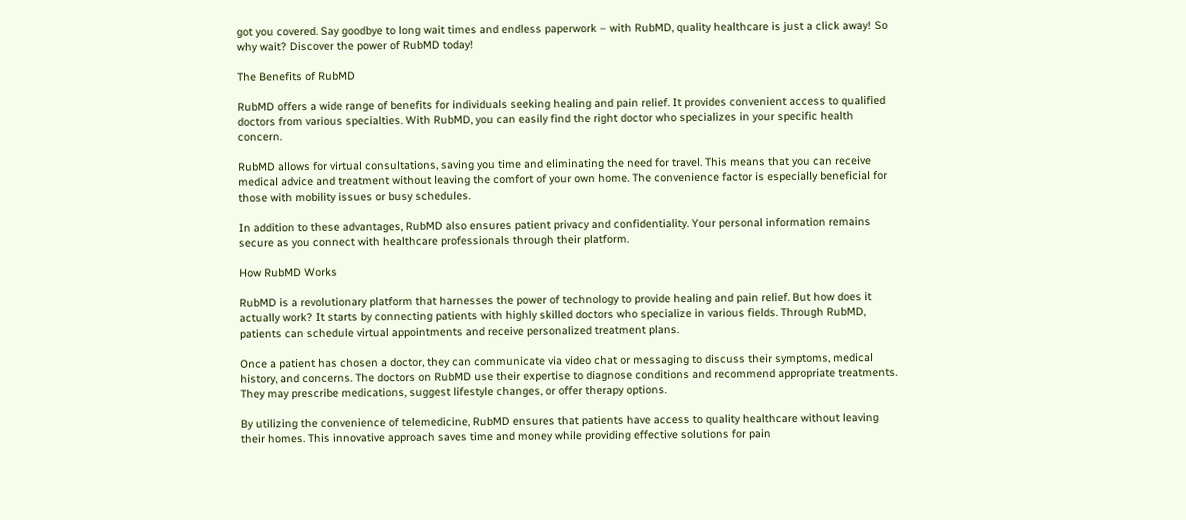got you covered. Say goodbye to long wait times and endless paperwork – with RubMD, quality healthcare is just a click away! So why wait? Discover the power of RubMD today!

The Benefits of RubMD

RubMD offers a wide range of benefits for individuals seeking healing and pain relief. It provides convenient access to qualified doctors from various specialties. With RubMD, you can easily find the right doctor who specializes in your specific health concern.

RubMD allows for virtual consultations, saving you time and eliminating the need for travel. This means that you can receive medical advice and treatment without leaving the comfort of your own home. The convenience factor is especially beneficial for those with mobility issues or busy schedules.

In addition to these advantages, RubMD also ensures patient privacy and confidentiality. Your personal information remains secure as you connect with healthcare professionals through their platform.

How RubMD Works

RubMD is a revolutionary platform that harnesses the power of technology to provide healing and pain relief. But how does it actually work? It starts by connecting patients with highly skilled doctors who specialize in various fields. Through RubMD, patients can schedule virtual appointments and receive personalized treatment plans.

Once a patient has chosen a doctor, they can communicate via video chat or messaging to discuss their symptoms, medical history, and concerns. The doctors on RubMD use their expertise to diagnose conditions and recommend appropriate treatments. They may prescribe medications, suggest lifestyle changes, or offer therapy options.

By utilizing the convenience of telemedicine, RubMD ensures that patients have access to quality healthcare without leaving their homes. This innovative approach saves time and money while providing effective solutions for pain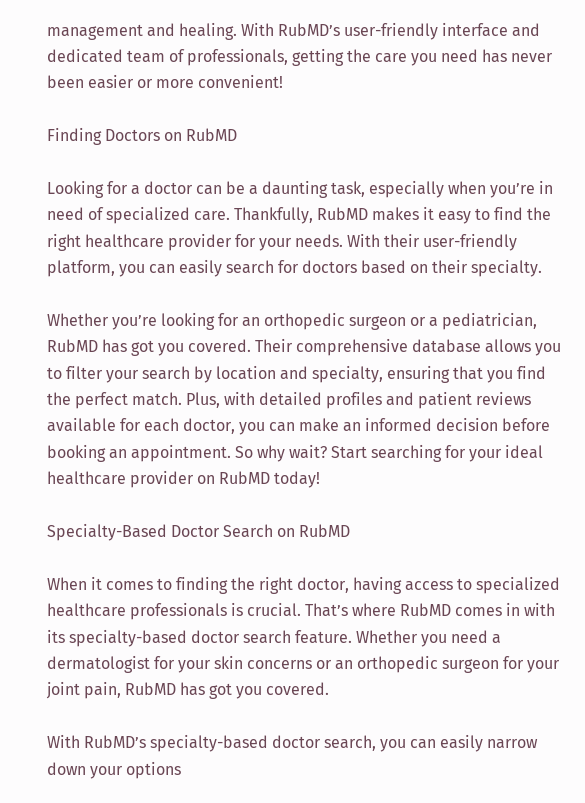management and healing. With RubMD’s user-friendly interface and dedicated team of professionals, getting the care you need has never been easier or more convenient!

Finding Doctors on RubMD

Looking for a doctor can be a daunting task, especially when you’re in need of specialized care. Thankfully, RubMD makes it easy to find the right healthcare provider for your needs. With their user-friendly platform, you can easily search for doctors based on their specialty.

Whether you’re looking for an orthopedic surgeon or a pediatrician, RubMD has got you covered. Their comprehensive database allows you to filter your search by location and specialty, ensuring that you find the perfect match. Plus, with detailed profiles and patient reviews available for each doctor, you can make an informed decision before booking an appointment. So why wait? Start searching for your ideal healthcare provider on RubMD today!

Specialty-Based Doctor Search on RubMD

When it comes to finding the right doctor, having access to specialized healthcare professionals is crucial. That’s where RubMD comes in with its specialty-based doctor search feature. Whether you need a dermatologist for your skin concerns or an orthopedic surgeon for your joint pain, RubMD has got you covered.

With RubMD’s specialty-based doctor search, you can easily narrow down your options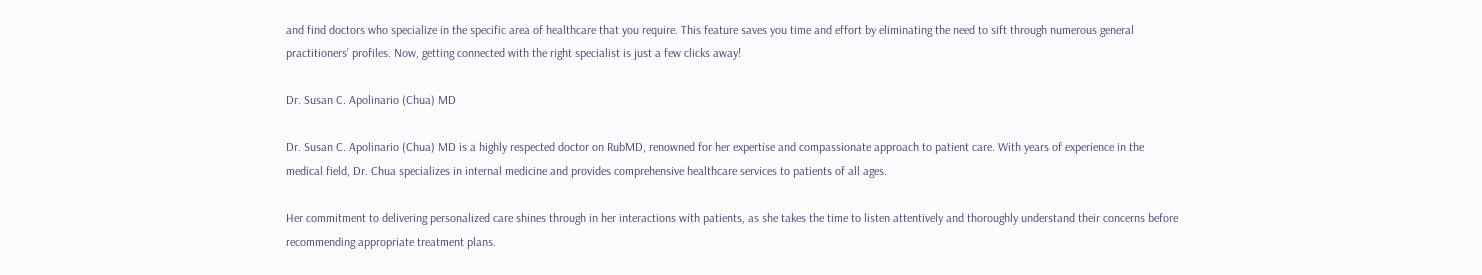and find doctors who specialize in the specific area of healthcare that you require. This feature saves you time and effort by eliminating the need to sift through numerous general practitioners’ profiles. Now, getting connected with the right specialist is just a few clicks away!

Dr. Susan C. Apolinario (Chua) MD

Dr. Susan C. Apolinario (Chua) MD is a highly respected doctor on RubMD, renowned for her expertise and compassionate approach to patient care. With years of experience in the medical field, Dr. Chua specializes in internal medicine and provides comprehensive healthcare services to patients of all ages.

Her commitment to delivering personalized care shines through in her interactions with patients, as she takes the time to listen attentively and thoroughly understand their concerns before recommending appropriate treatment plans.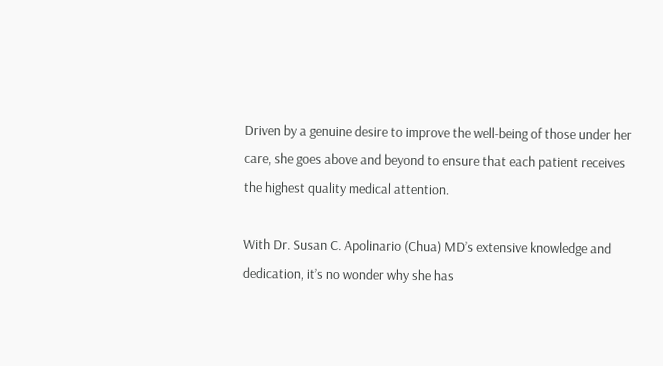Driven by a genuine desire to improve the well-being of those under her care, she goes above and beyond to ensure that each patient receives the highest quality medical attention.

With Dr. Susan C. Apolinario (Chua) MD’s extensive knowledge and dedication, it’s no wonder why she has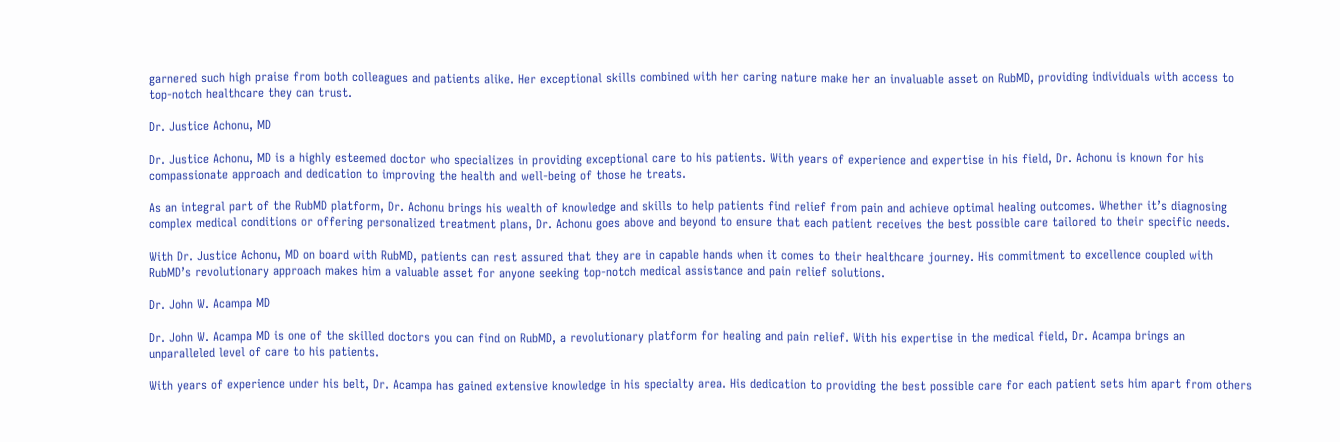garnered such high praise from both colleagues and patients alike. Her exceptional skills combined with her caring nature make her an invaluable asset on RubMD, providing individuals with access to top-notch healthcare they can trust.

Dr. Justice Achonu, MD

Dr. Justice Achonu, MD is a highly esteemed doctor who specializes in providing exceptional care to his patients. With years of experience and expertise in his field, Dr. Achonu is known for his compassionate approach and dedication to improving the health and well-being of those he treats.

As an integral part of the RubMD platform, Dr. Achonu brings his wealth of knowledge and skills to help patients find relief from pain and achieve optimal healing outcomes. Whether it’s diagnosing complex medical conditions or offering personalized treatment plans, Dr. Achonu goes above and beyond to ensure that each patient receives the best possible care tailored to their specific needs.

With Dr. Justice Achonu, MD on board with RubMD, patients can rest assured that they are in capable hands when it comes to their healthcare journey. His commitment to excellence coupled with RubMD’s revolutionary approach makes him a valuable asset for anyone seeking top-notch medical assistance and pain relief solutions.

Dr. John W. Acampa MD

Dr. John W. Acampa MD is one of the skilled doctors you can find on RubMD, a revolutionary platform for healing and pain relief. With his expertise in the medical field, Dr. Acampa brings an unparalleled level of care to his patients.

With years of experience under his belt, Dr. Acampa has gained extensive knowledge in his specialty area. His dedication to providing the best possible care for each patient sets him apart from others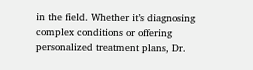in the field. Whether it’s diagnosing complex conditions or offering personalized treatment plans, Dr.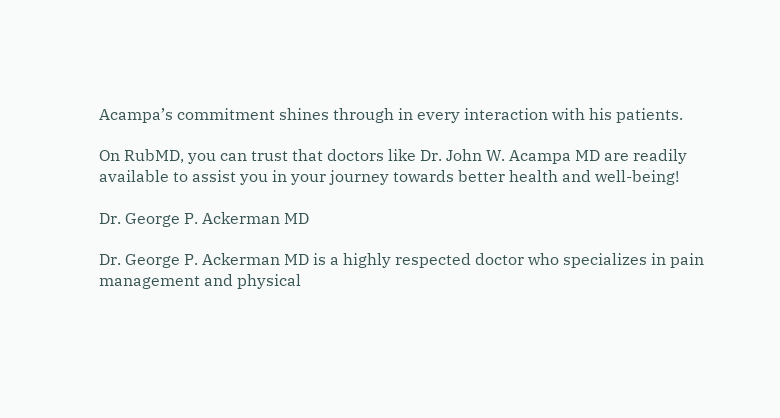Acampa’s commitment shines through in every interaction with his patients.

On RubMD, you can trust that doctors like Dr. John W. Acampa MD are readily available to assist you in your journey towards better health and well-being!

Dr. George P. Ackerman MD

Dr. George P. Ackerman MD is a highly respected doctor who specializes in pain management and physical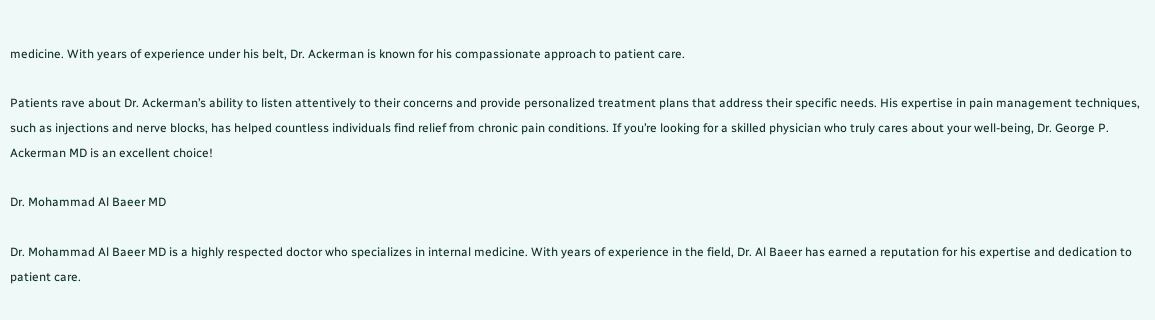medicine. With years of experience under his belt, Dr. Ackerman is known for his compassionate approach to patient care.

Patients rave about Dr. Ackerman’s ability to listen attentively to their concerns and provide personalized treatment plans that address their specific needs. His expertise in pain management techniques, such as injections and nerve blocks, has helped countless individuals find relief from chronic pain conditions. If you’re looking for a skilled physician who truly cares about your well-being, Dr. George P. Ackerman MD is an excellent choice!

Dr. Mohammad Al Baeer MD

Dr. Mohammad Al Baeer MD is a highly respected doctor who specializes in internal medicine. With years of experience in the field, Dr. Al Baeer has earned a reputation for his expertise and dedication to patient care.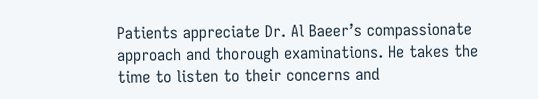Patients appreciate Dr. Al Baeer’s compassionate approach and thorough examinations. He takes the time to listen to their concerns and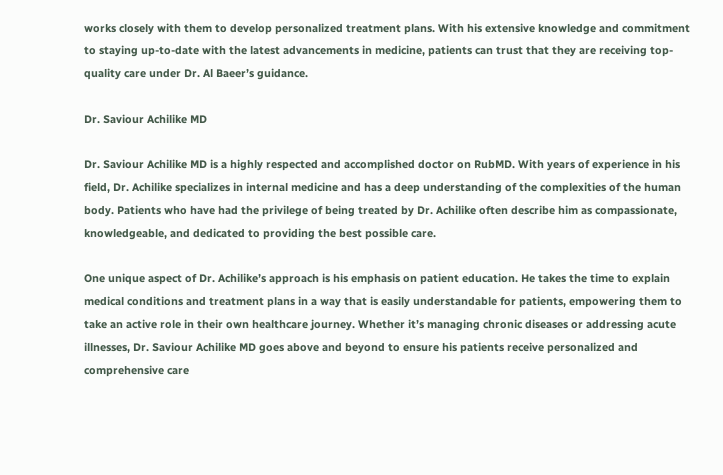works closely with them to develop personalized treatment plans. With his extensive knowledge and commitment to staying up-to-date with the latest advancements in medicine, patients can trust that they are receiving top-quality care under Dr. Al Baeer’s guidance.

Dr. Saviour Achilike MD

Dr. Saviour Achilike MD is a highly respected and accomplished doctor on RubMD. With years of experience in his field, Dr. Achilike specializes in internal medicine and has a deep understanding of the complexities of the human body. Patients who have had the privilege of being treated by Dr. Achilike often describe him as compassionate, knowledgeable, and dedicated to providing the best possible care.

One unique aspect of Dr. Achilike’s approach is his emphasis on patient education. He takes the time to explain medical conditions and treatment plans in a way that is easily understandable for patients, empowering them to take an active role in their own healthcare journey. Whether it’s managing chronic diseases or addressing acute illnesses, Dr. Saviour Achilike MD goes above and beyond to ensure his patients receive personalized and comprehensive care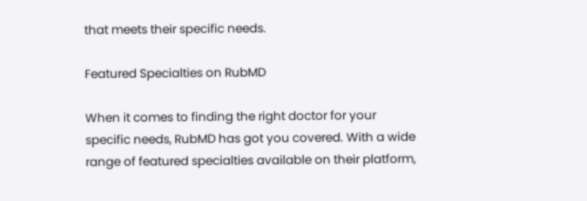that meets their specific needs.

Featured Specialties on RubMD

When it comes to finding the right doctor for your specific needs, RubMD has got you covered. With a wide range of featured specialties available on their platform,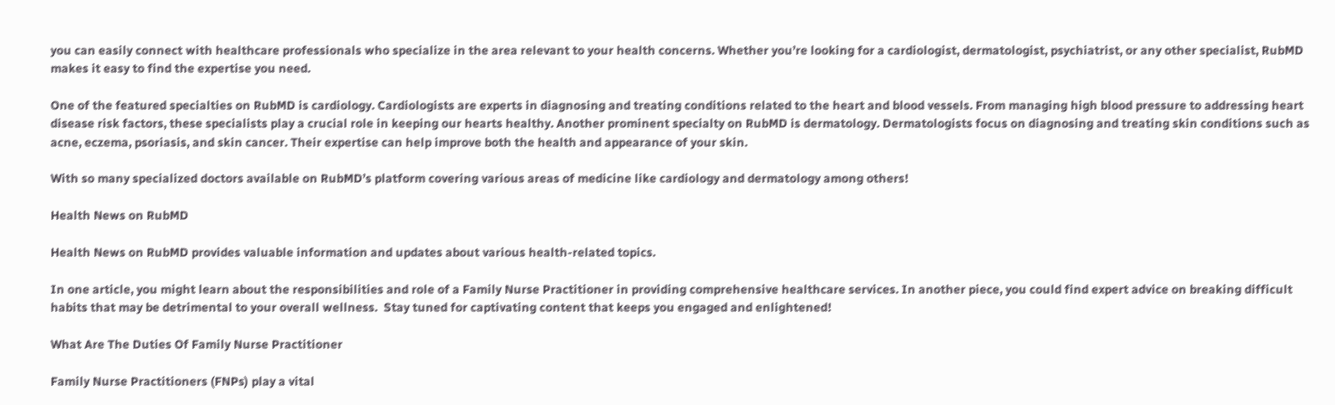you can easily connect with healthcare professionals who specialize in the area relevant to your health concerns. Whether you’re looking for a cardiologist, dermatologist, psychiatrist, or any other specialist, RubMD makes it easy to find the expertise you need.

One of the featured specialties on RubMD is cardiology. Cardiologists are experts in diagnosing and treating conditions related to the heart and blood vessels. From managing high blood pressure to addressing heart disease risk factors, these specialists play a crucial role in keeping our hearts healthy. Another prominent specialty on RubMD is dermatology. Dermatologists focus on diagnosing and treating skin conditions such as acne, eczema, psoriasis, and skin cancer. Their expertise can help improve both the health and appearance of your skin.

With so many specialized doctors available on RubMD’s platform covering various areas of medicine like cardiology and dermatology among others!

Health News on RubMD

Health News on RubMD provides valuable information and updates about various health-related topics.

In one article, you might learn about the responsibilities and role of a Family Nurse Practitioner in providing comprehensive healthcare services. In another piece, you could find expert advice on breaking difficult habits that may be detrimental to your overall wellness.  Stay tuned for captivating content that keeps you engaged and enlightened!

What Are The Duties Of Family Nurse Practitioner

Family Nurse Practitioners (FNPs) play a vital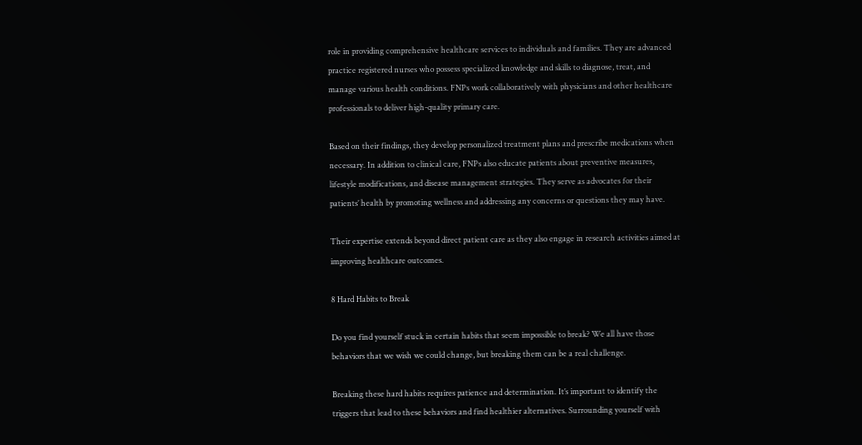role in providing comprehensive healthcare services to individuals and families. They are advanced practice registered nurses who possess specialized knowledge and skills to diagnose, treat, and manage various health conditions. FNPs work collaboratively with physicians and other healthcare professionals to deliver high-quality primary care.

Based on their findings, they develop personalized treatment plans and prescribe medications when necessary. In addition to clinical care, FNPs also educate patients about preventive measures, lifestyle modifications, and disease management strategies. They serve as advocates for their patients’ health by promoting wellness and addressing any concerns or questions they may have.

Their expertise extends beyond direct patient care as they also engage in research activities aimed at improving healthcare outcomes.

8 Hard Habits to Break

Do you find yourself stuck in certain habits that seem impossible to break? We all have those behaviors that we wish we could change, but breaking them can be a real challenge.

Breaking these hard habits requires patience and determination. It’s important to identify the triggers that lead to these behaviors and find healthier alternatives. Surrounding yourself with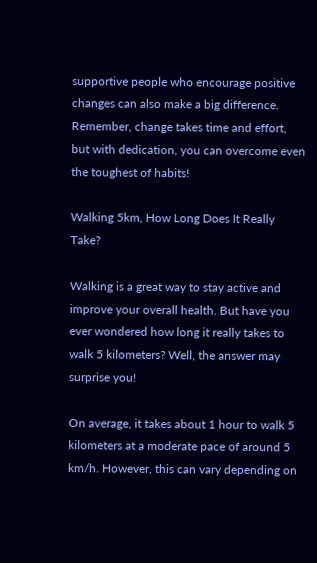supportive people who encourage positive changes can also make a big difference. Remember, change takes time and effort, but with dedication, you can overcome even the toughest of habits!

Walking 5km, How Long Does It Really Take?

Walking is a great way to stay active and improve your overall health. But have you ever wondered how long it really takes to walk 5 kilometers? Well, the answer may surprise you!

On average, it takes about 1 hour to walk 5 kilometers at a moderate pace of around 5 km/h. However, this can vary depending on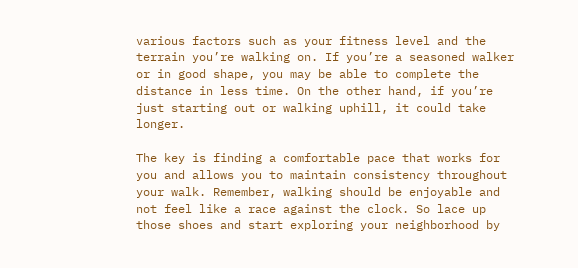various factors such as your fitness level and the terrain you’re walking on. If you’re a seasoned walker or in good shape, you may be able to complete the distance in less time. On the other hand, if you’re just starting out or walking uphill, it could take longer.

The key is finding a comfortable pace that works for you and allows you to maintain consistency throughout your walk. Remember, walking should be enjoyable and not feel like a race against the clock. So lace up those shoes and start exploring your neighborhood by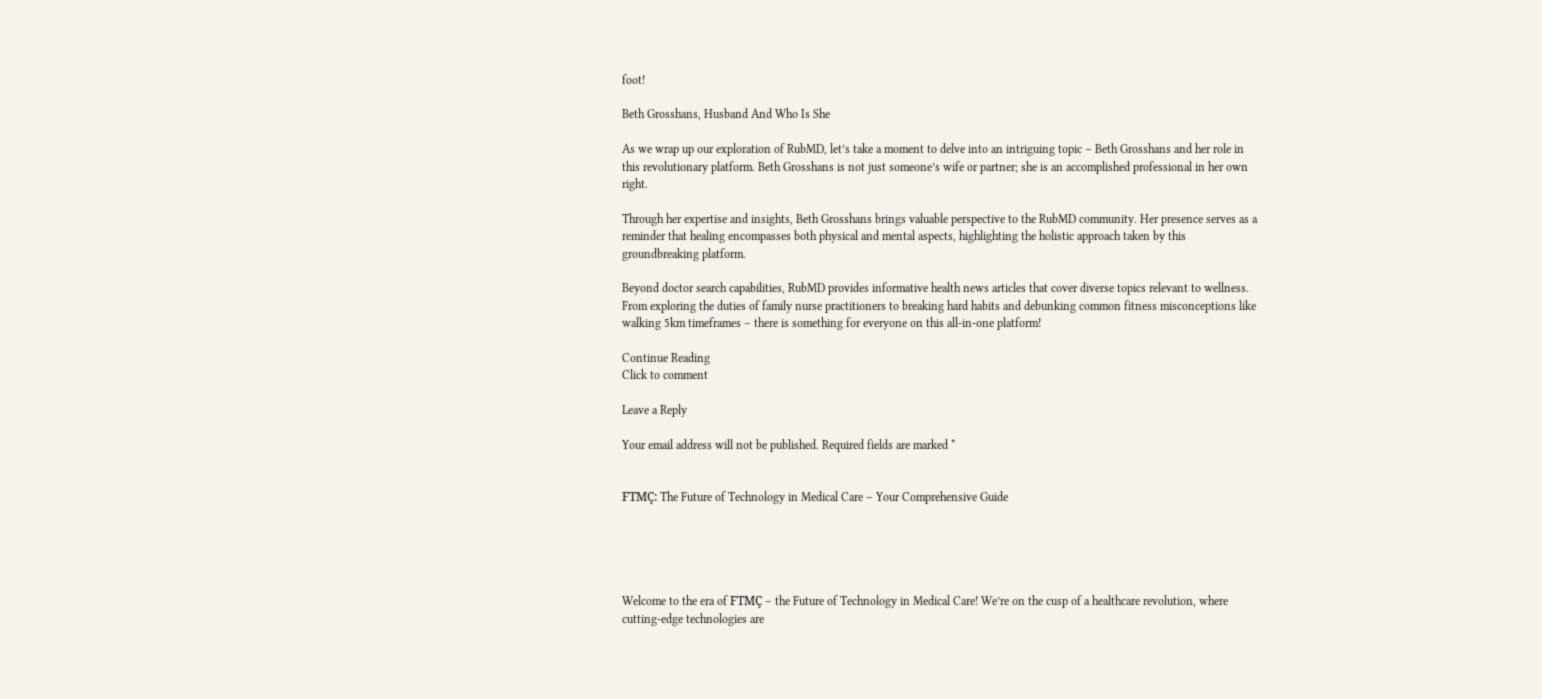foot!

Beth Grosshans, Husband And Who Is She

As we wrap up our exploration of RubMD, let’s take a moment to delve into an intriguing topic – Beth Grosshans and her role in this revolutionary platform. Beth Grosshans is not just someone’s wife or partner; she is an accomplished professional in her own right.

Through her expertise and insights, Beth Grosshans brings valuable perspective to the RubMD community. Her presence serves as a reminder that healing encompasses both physical and mental aspects, highlighting the holistic approach taken by this groundbreaking platform.

Beyond doctor search capabilities, RubMD provides informative health news articles that cover diverse topics relevant to wellness. From exploring the duties of family nurse practitioners to breaking hard habits and debunking common fitness misconceptions like walking 5km timeframes – there is something for everyone on this all-in-one platform!

Continue Reading
Click to comment

Leave a Reply

Your email address will not be published. Required fields are marked *


FTMÇ: The Future of Technology in Medical Care – Your Comprehensive Guide





Welcome to the era of FTMÇ – the Future of Technology in Medical Care! We’re on the cusp of a healthcare revolution, where cutting-edge technologies are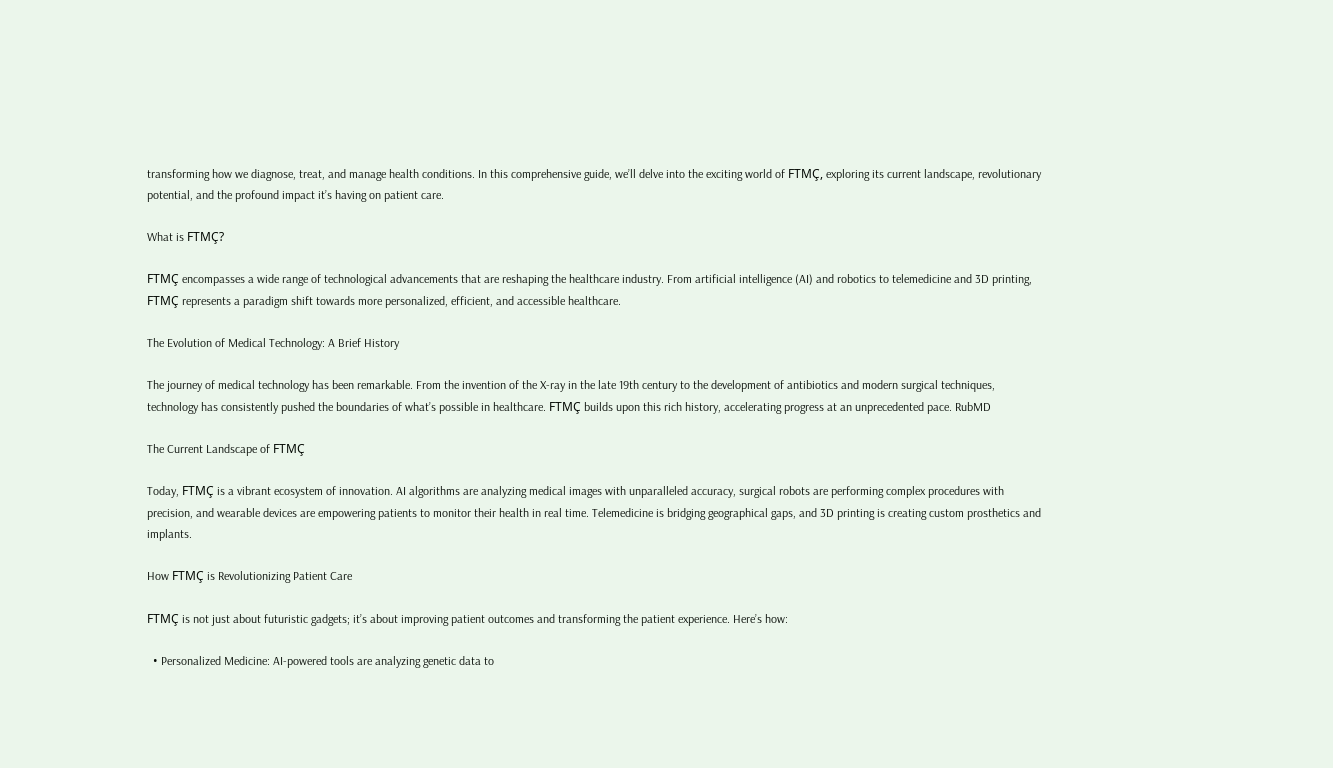transforming how we diagnose, treat, and manage health conditions. In this comprehensive guide, we’ll delve into the exciting world of FTMÇ, exploring its current landscape, revolutionary potential, and the profound impact it’s having on patient care.

What is FTMÇ?

FTMÇ encompasses a wide range of technological advancements that are reshaping the healthcare industry. From artificial intelligence (AI) and robotics to telemedicine and 3D printing, FTMÇ represents a paradigm shift towards more personalized, efficient, and accessible healthcare.

The Evolution of Medical Technology: A Brief History

The journey of medical technology has been remarkable. From the invention of the X-ray in the late 19th century to the development of antibiotics and modern surgical techniques, technology has consistently pushed the boundaries of what’s possible in healthcare. FTMÇ builds upon this rich history, accelerating progress at an unprecedented pace. RubMD

The Current Landscape of FTMÇ

Today, FTMÇ is a vibrant ecosystem of innovation. AI algorithms are analyzing medical images with unparalleled accuracy, surgical robots are performing complex procedures with precision, and wearable devices are empowering patients to monitor their health in real time. Telemedicine is bridging geographical gaps, and 3D printing is creating custom prosthetics and implants.

How FTMÇ is Revolutionizing Patient Care

FTMÇ is not just about futuristic gadgets; it’s about improving patient outcomes and transforming the patient experience. Here’s how:

  • Personalized Medicine: AI-powered tools are analyzing genetic data to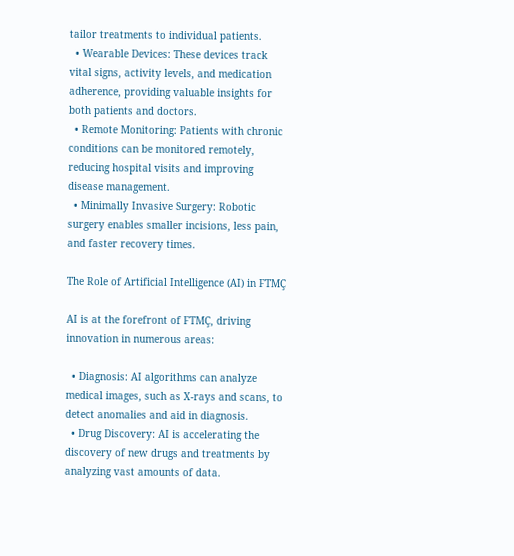tailor treatments to individual patients.
  • Wearable Devices: These devices track vital signs, activity levels, and medication adherence, providing valuable insights for both patients and doctors.
  • Remote Monitoring: Patients with chronic conditions can be monitored remotely, reducing hospital visits and improving disease management.
  • Minimally Invasive Surgery: Robotic surgery enables smaller incisions, less pain, and faster recovery times.

The Role of Artificial Intelligence (AI) in FTMÇ

AI is at the forefront of FTMÇ, driving innovation in numerous areas:

  • Diagnosis: AI algorithms can analyze medical images, such as X-rays and scans, to detect anomalies and aid in diagnosis.
  • Drug Discovery: AI is accelerating the discovery of new drugs and treatments by analyzing vast amounts of data.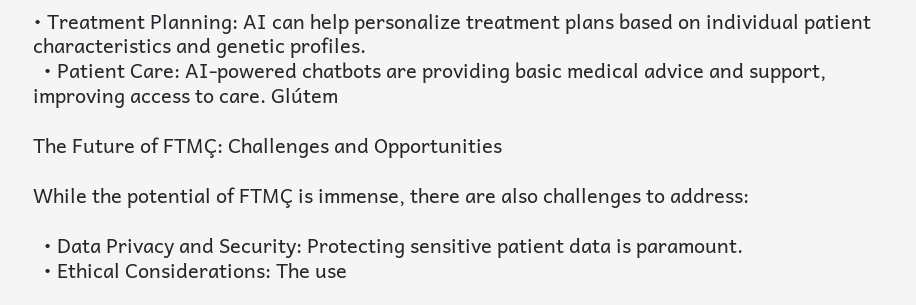• Treatment Planning: AI can help personalize treatment plans based on individual patient characteristics and genetic profiles.
  • Patient Care: AI-powered chatbots are providing basic medical advice and support, improving access to care. Glútem

The Future of FTMÇ: Challenges and Opportunities

While the potential of FTMÇ is immense, there are also challenges to address:

  • Data Privacy and Security: Protecting sensitive patient data is paramount.
  • Ethical Considerations: The use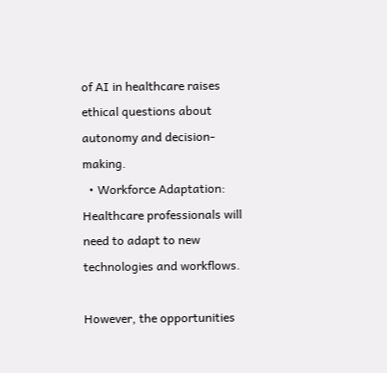of AI in healthcare raises ethical questions about autonomy and decision-making.
  • Workforce Adaptation: Healthcare professionals will need to adapt to new technologies and workflows.

However, the opportunities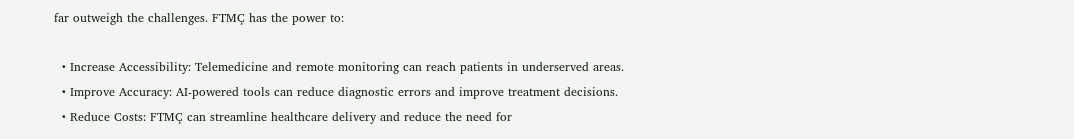far outweigh the challenges. FTMÇ has the power to:

  • Increase Accessibility: Telemedicine and remote monitoring can reach patients in underserved areas.
  • Improve Accuracy: AI-powered tools can reduce diagnostic errors and improve treatment decisions.
  • Reduce Costs: FTMÇ can streamline healthcare delivery and reduce the need for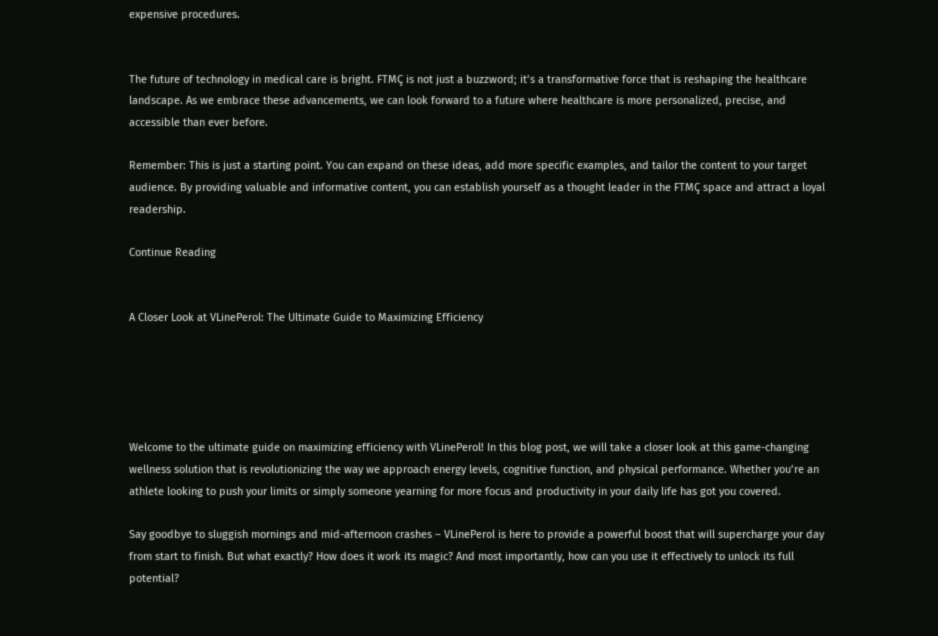expensive procedures.


The future of technology in medical care is bright. FTMÇ is not just a buzzword; it’s a transformative force that is reshaping the healthcare landscape. As we embrace these advancements, we can look forward to a future where healthcare is more personalized, precise, and accessible than ever before.

Remember: This is just a starting point. You can expand on these ideas, add more specific examples, and tailor the content to your target audience. By providing valuable and informative content, you can establish yourself as a thought leader in the FTMÇ space and attract a loyal readership.

Continue Reading


A Closer Look at VLinePerol: The Ultimate Guide to Maximizing Efficiency





Welcome to the ultimate guide on maximizing efficiency with VLinePerol! In this blog post, we will take a closer look at this game-changing wellness solution that is revolutionizing the way we approach energy levels, cognitive function, and physical performance. Whether you’re an athlete looking to push your limits or simply someone yearning for more focus and productivity in your daily life has got you covered.

Say goodbye to sluggish mornings and mid-afternoon crashes – VLinePerol is here to provide a powerful boost that will supercharge your day from start to finish. But what exactly? How does it work its magic? And most importantly, how can you use it effectively to unlock its full potential?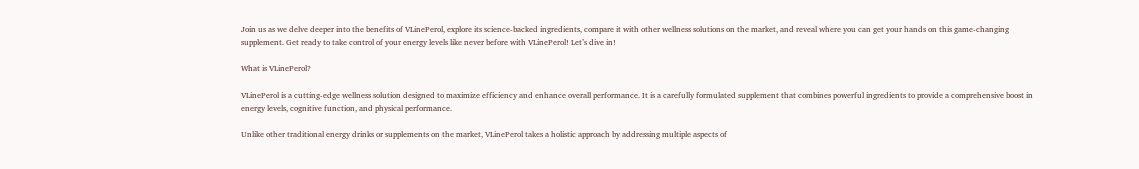Join us as we delve deeper into the benefits of VLinePerol, explore its science-backed ingredients, compare it with other wellness solutions on the market, and reveal where you can get your hands on this game-changing supplement. Get ready to take control of your energy levels like never before with VLinePerol! Let’s dive in!

What is VLinePerol?

VLinePerol is a cutting-edge wellness solution designed to maximize efficiency and enhance overall performance. It is a carefully formulated supplement that combines powerful ingredients to provide a comprehensive boost in energy levels, cognitive function, and physical performance.

Unlike other traditional energy drinks or supplements on the market, VLinePerol takes a holistic approach by addressing multiple aspects of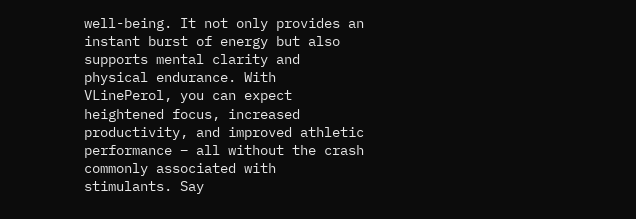well-being. It not only provides an instant burst of energy but also supports mental clarity and physical endurance. With VLinePerol, you can expect heightened focus, increased productivity, and improved athletic performance – all without the crash commonly associated with stimulants. Say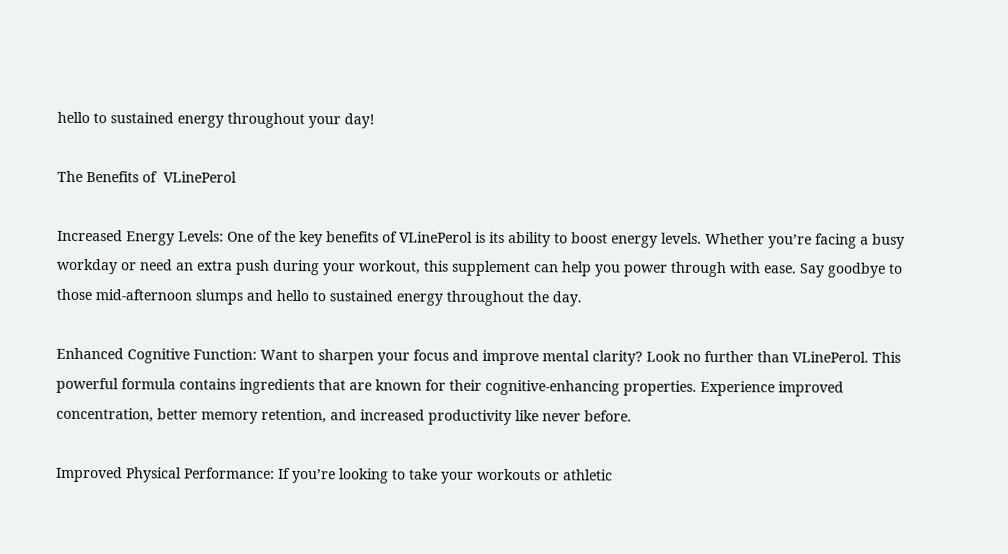hello to sustained energy throughout your day!

The Benefits of  VLinePerol

Increased Energy Levels: One of the key benefits of VLinePerol is its ability to boost energy levels. Whether you’re facing a busy workday or need an extra push during your workout, this supplement can help you power through with ease. Say goodbye to those mid-afternoon slumps and hello to sustained energy throughout the day.

Enhanced Cognitive Function: Want to sharpen your focus and improve mental clarity? Look no further than VLinePerol. This powerful formula contains ingredients that are known for their cognitive-enhancing properties. Experience improved concentration, better memory retention, and increased productivity like never before.

Improved Physical Performance: If you’re looking to take your workouts or athletic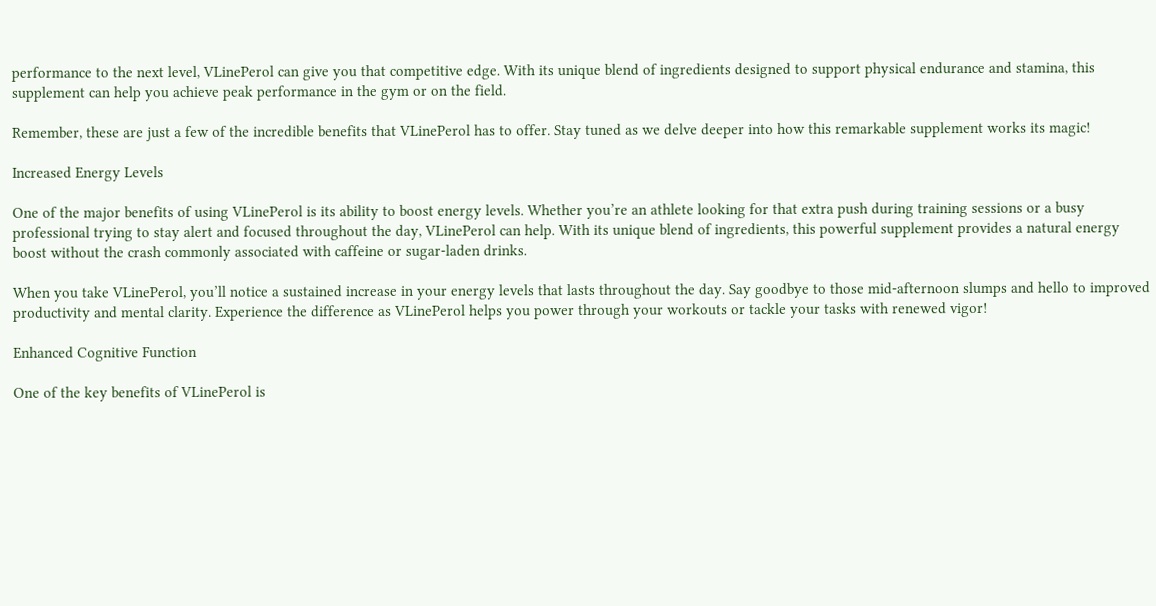performance to the next level, VLinePerol can give you that competitive edge. With its unique blend of ingredients designed to support physical endurance and stamina, this supplement can help you achieve peak performance in the gym or on the field.

Remember, these are just a few of the incredible benefits that VLinePerol has to offer. Stay tuned as we delve deeper into how this remarkable supplement works its magic!

Increased Energy Levels

One of the major benefits of using VLinePerol is its ability to boost energy levels. Whether you’re an athlete looking for that extra push during training sessions or a busy professional trying to stay alert and focused throughout the day, VLinePerol can help. With its unique blend of ingredients, this powerful supplement provides a natural energy boost without the crash commonly associated with caffeine or sugar-laden drinks.

When you take VLinePerol, you’ll notice a sustained increase in your energy levels that lasts throughout the day. Say goodbye to those mid-afternoon slumps and hello to improved productivity and mental clarity. Experience the difference as VLinePerol helps you power through your workouts or tackle your tasks with renewed vigor!

Enhanced Cognitive Function

One of the key benefits of VLinePerol is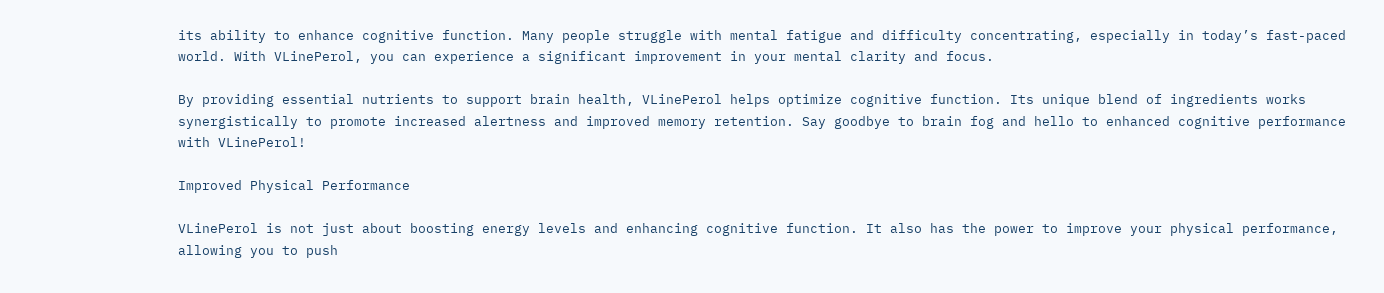its ability to enhance cognitive function. Many people struggle with mental fatigue and difficulty concentrating, especially in today’s fast-paced world. With VLinePerol, you can experience a significant improvement in your mental clarity and focus.

By providing essential nutrients to support brain health, VLinePerol helps optimize cognitive function. Its unique blend of ingredients works synergistically to promote increased alertness and improved memory retention. Say goodbye to brain fog and hello to enhanced cognitive performance with VLinePerol!

Improved Physical Performance

VLinePerol is not just about boosting energy levels and enhancing cognitive function. It also has the power to improve your physical performance, allowing you to push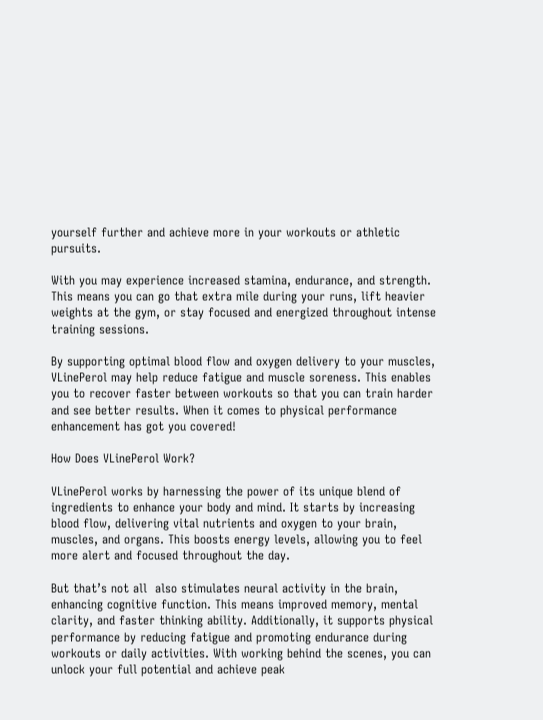yourself further and achieve more in your workouts or athletic pursuits.

With you may experience increased stamina, endurance, and strength. This means you can go that extra mile during your runs, lift heavier weights at the gym, or stay focused and energized throughout intense training sessions.

By supporting optimal blood flow and oxygen delivery to your muscles, VLinePerol may help reduce fatigue and muscle soreness. This enables you to recover faster between workouts so that you can train harder and see better results. When it comes to physical performance enhancement has got you covered!

How Does VLinePerol Work?

VLinePerol works by harnessing the power of its unique blend of ingredients to enhance your body and mind. It starts by increasing blood flow, delivering vital nutrients and oxygen to your brain, muscles, and organs. This boosts energy levels, allowing you to feel more alert and focused throughout the day.

But that’s not all  also stimulates neural activity in the brain, enhancing cognitive function. This means improved memory, mental clarity, and faster thinking ability. Additionally, it supports physical performance by reducing fatigue and promoting endurance during workouts or daily activities. With working behind the scenes, you can unlock your full potential and achieve peak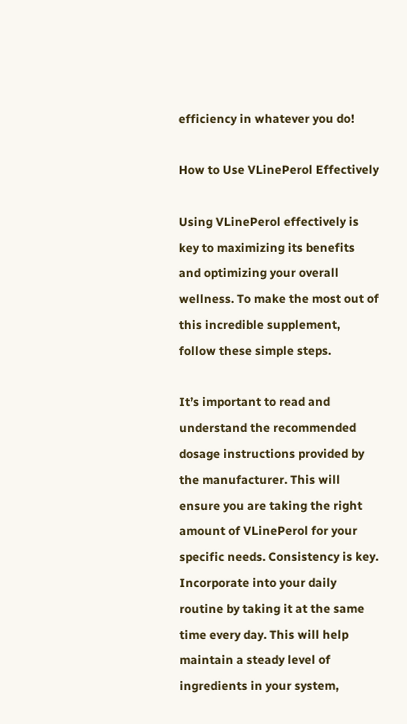efficiency in whatever you do!

How to Use VLinePerol Effectively

Using VLinePerol effectively is key to maximizing its benefits and optimizing your overall wellness. To make the most out of this incredible supplement, follow these simple steps.

It’s important to read and understand the recommended dosage instructions provided by the manufacturer. This will ensure you are taking the right amount of VLinePerol for your specific needs. Consistency is key. Incorporate into your daily routine by taking it at the same time every day. This will help maintain a steady level of ingredients in your system,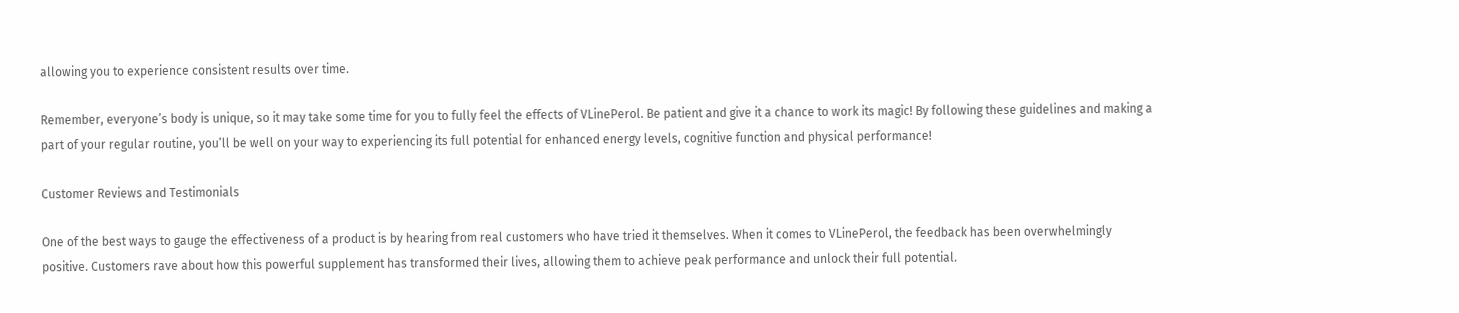allowing you to experience consistent results over time.

Remember, everyone’s body is unique, so it may take some time for you to fully feel the effects of VLinePerol. Be patient and give it a chance to work its magic! By following these guidelines and making a part of your regular routine, you’ll be well on your way to experiencing its full potential for enhanced energy levels, cognitive function and physical performance!

Customer Reviews and Testimonials

One of the best ways to gauge the effectiveness of a product is by hearing from real customers who have tried it themselves. When it comes to VLinePerol, the feedback has been overwhelmingly positive. Customers rave about how this powerful supplement has transformed their lives, allowing them to achieve peak performance and unlock their full potential.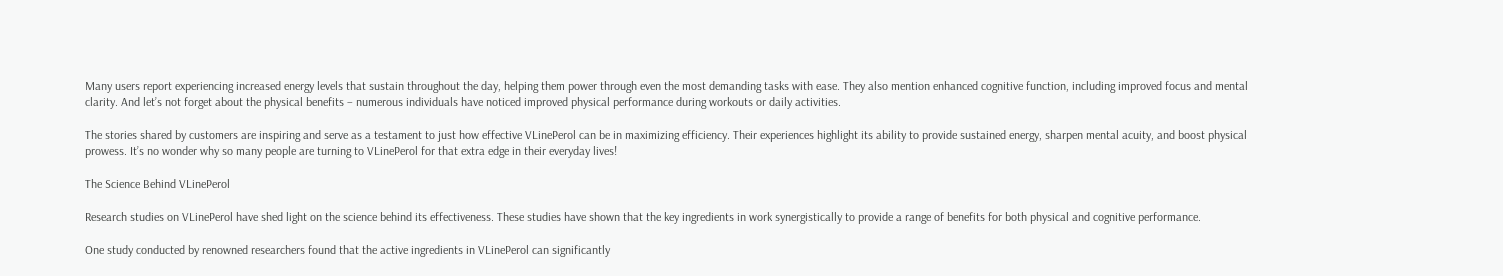Many users report experiencing increased energy levels that sustain throughout the day, helping them power through even the most demanding tasks with ease. They also mention enhanced cognitive function, including improved focus and mental clarity. And let’s not forget about the physical benefits – numerous individuals have noticed improved physical performance during workouts or daily activities.

The stories shared by customers are inspiring and serve as a testament to just how effective VLinePerol can be in maximizing efficiency. Their experiences highlight its ability to provide sustained energy, sharpen mental acuity, and boost physical prowess. It’s no wonder why so many people are turning to VLinePerol for that extra edge in their everyday lives!

The Science Behind VLinePerol

Research studies on VLinePerol have shed light on the science behind its effectiveness. These studies have shown that the key ingredients in work synergistically to provide a range of benefits for both physical and cognitive performance.

One study conducted by renowned researchers found that the active ingredients in VLinePerol can significantly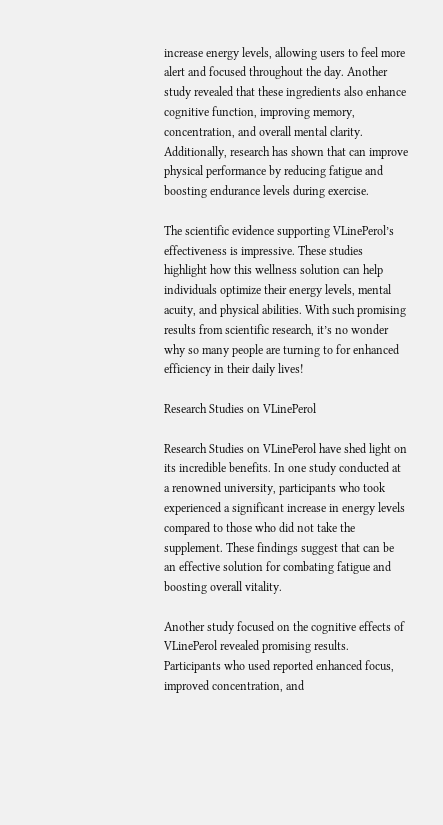increase energy levels, allowing users to feel more alert and focused throughout the day. Another study revealed that these ingredients also enhance cognitive function, improving memory, concentration, and overall mental clarity. Additionally, research has shown that can improve physical performance by reducing fatigue and boosting endurance levels during exercise.

The scientific evidence supporting VLinePerol’s effectiveness is impressive. These studies highlight how this wellness solution can help individuals optimize their energy levels, mental acuity, and physical abilities. With such promising results from scientific research, it’s no wonder why so many people are turning to for enhanced efficiency in their daily lives!

Research Studies on VLinePerol

Research Studies on VLinePerol have shed light on its incredible benefits. In one study conducted at a renowned university, participants who took experienced a significant increase in energy levels compared to those who did not take the supplement. These findings suggest that can be an effective solution for combating fatigue and boosting overall vitality.

Another study focused on the cognitive effects of VLinePerol revealed promising results. Participants who used reported enhanced focus, improved concentration, and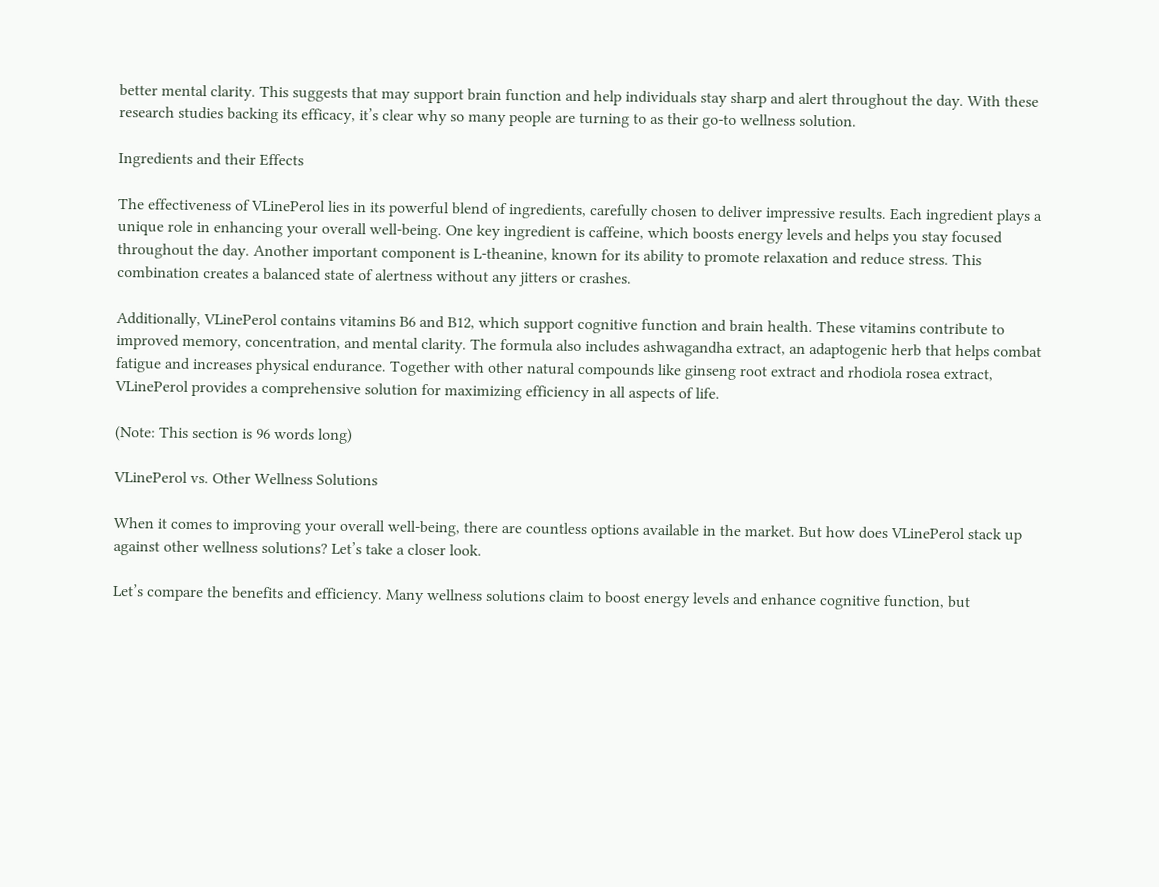better mental clarity. This suggests that may support brain function and help individuals stay sharp and alert throughout the day. With these research studies backing its efficacy, it’s clear why so many people are turning to as their go-to wellness solution.

Ingredients and their Effects

The effectiveness of VLinePerol lies in its powerful blend of ingredients, carefully chosen to deliver impressive results. Each ingredient plays a unique role in enhancing your overall well-being. One key ingredient is caffeine, which boosts energy levels and helps you stay focused throughout the day. Another important component is L-theanine, known for its ability to promote relaxation and reduce stress. This combination creates a balanced state of alertness without any jitters or crashes.

Additionally, VLinePerol contains vitamins B6 and B12, which support cognitive function and brain health. These vitamins contribute to improved memory, concentration, and mental clarity. The formula also includes ashwagandha extract, an adaptogenic herb that helps combat fatigue and increases physical endurance. Together with other natural compounds like ginseng root extract and rhodiola rosea extract, VLinePerol provides a comprehensive solution for maximizing efficiency in all aspects of life.

(Note: This section is 96 words long)

VLinePerol vs. Other Wellness Solutions

When it comes to improving your overall well-being, there are countless options available in the market. But how does VLinePerol stack up against other wellness solutions? Let’s take a closer look.

Let’s compare the benefits and efficiency. Many wellness solutions claim to boost energy levels and enhance cognitive function, but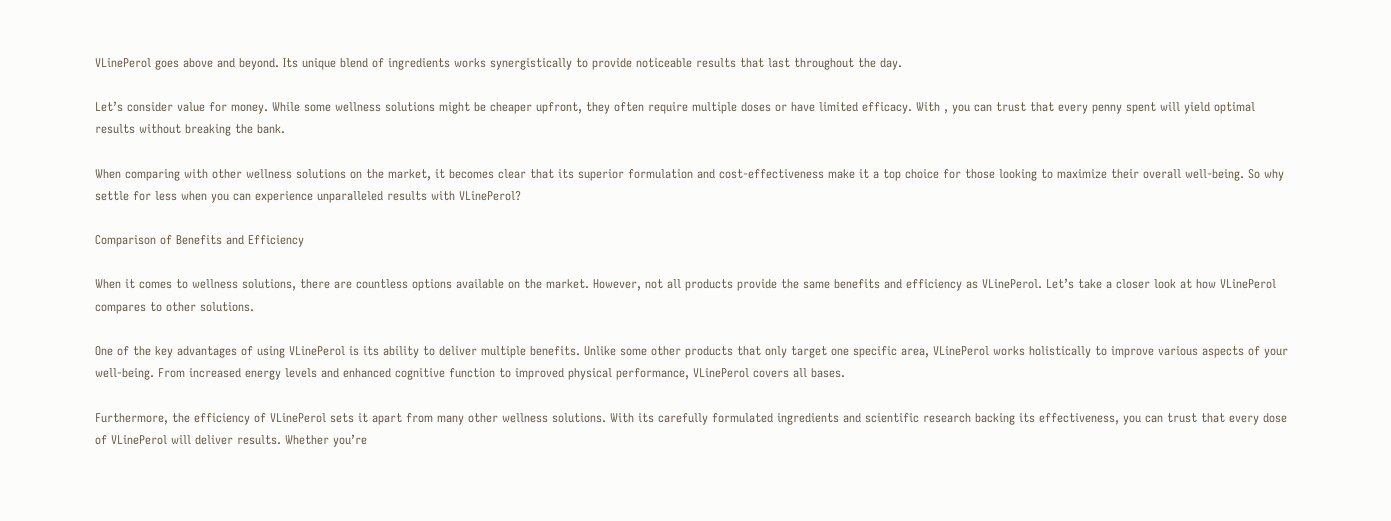VLinePerol goes above and beyond. Its unique blend of ingredients works synergistically to provide noticeable results that last throughout the day.

Let’s consider value for money. While some wellness solutions might be cheaper upfront, they often require multiple doses or have limited efficacy. With , you can trust that every penny spent will yield optimal results without breaking the bank.

When comparing with other wellness solutions on the market, it becomes clear that its superior formulation and cost-effectiveness make it a top choice for those looking to maximize their overall well-being. So why settle for less when you can experience unparalleled results with VLinePerol?

Comparison of Benefits and Efficiency

When it comes to wellness solutions, there are countless options available on the market. However, not all products provide the same benefits and efficiency as VLinePerol. Let’s take a closer look at how VLinePerol compares to other solutions.

One of the key advantages of using VLinePerol is its ability to deliver multiple benefits. Unlike some other products that only target one specific area, VLinePerol works holistically to improve various aspects of your well-being. From increased energy levels and enhanced cognitive function to improved physical performance, VLinePerol covers all bases.

Furthermore, the efficiency of VLinePerol sets it apart from many other wellness solutions. With its carefully formulated ingredients and scientific research backing its effectiveness, you can trust that every dose of VLinePerol will deliver results. Whether you’re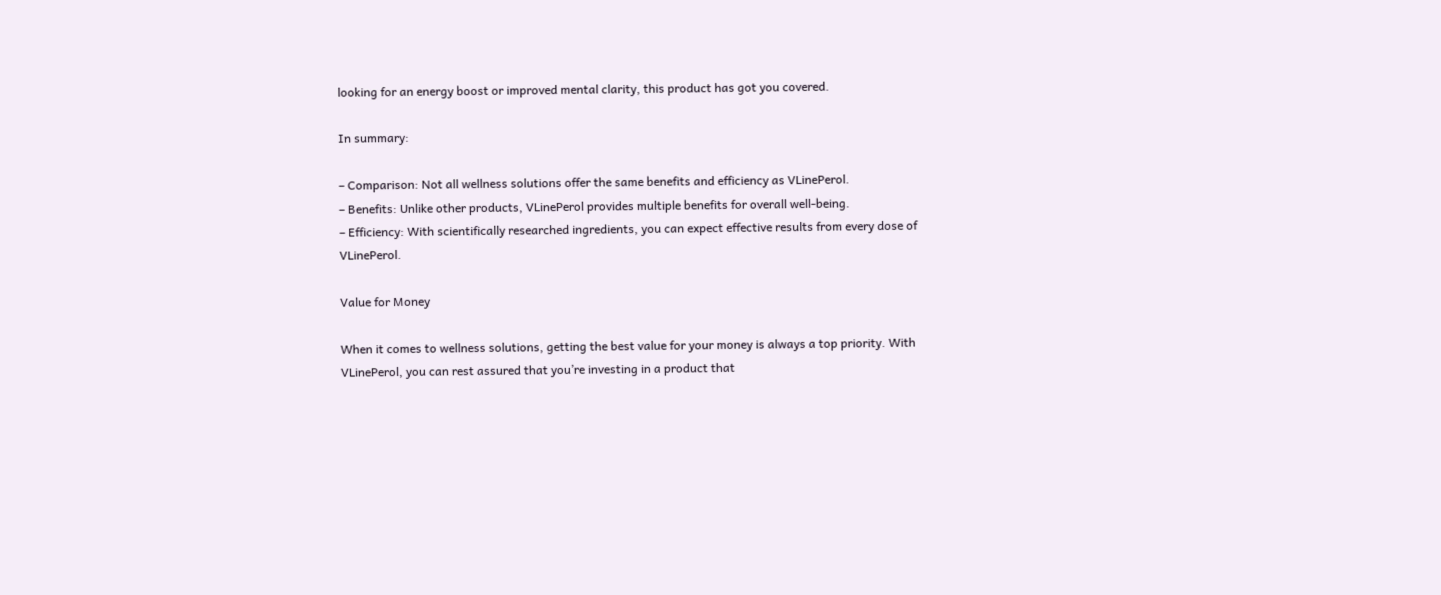looking for an energy boost or improved mental clarity, this product has got you covered.

In summary:

– Comparison: Not all wellness solutions offer the same benefits and efficiency as VLinePerol.
– Benefits: Unlike other products, VLinePerol provides multiple benefits for overall well-being.
– Efficiency: With scientifically researched ingredients, you can expect effective results from every dose of VLinePerol.

Value for Money

When it comes to wellness solutions, getting the best value for your money is always a top priority. With VLinePerol, you can rest assured that you’re investing in a product that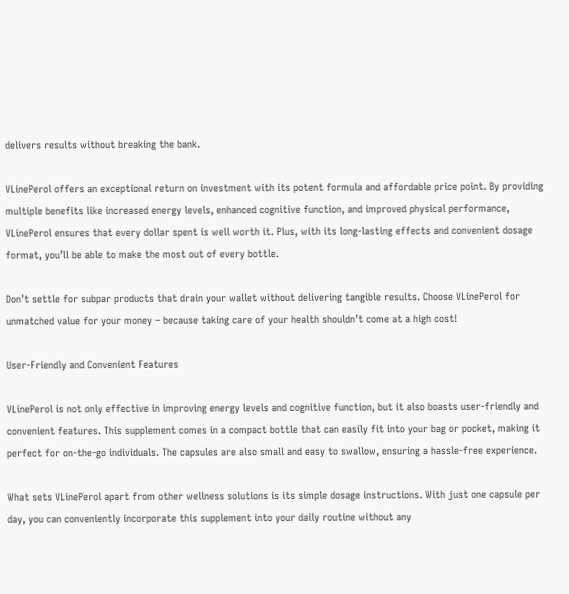delivers results without breaking the bank.

VLinePerol offers an exceptional return on investment with its potent formula and affordable price point. By providing multiple benefits like increased energy levels, enhanced cognitive function, and improved physical performance, VLinePerol ensures that every dollar spent is well worth it. Plus, with its long-lasting effects and convenient dosage format, you’ll be able to make the most out of every bottle.

Don’t settle for subpar products that drain your wallet without delivering tangible results. Choose VLinePerol for unmatched value for your money – because taking care of your health shouldn’t come at a high cost!

User-Friendly and Convenient Features

VLinePerol is not only effective in improving energy levels and cognitive function, but it also boasts user-friendly and convenient features. This supplement comes in a compact bottle that can easily fit into your bag or pocket, making it perfect for on-the-go individuals. The capsules are also small and easy to swallow, ensuring a hassle-free experience.

What sets VLinePerol apart from other wellness solutions is its simple dosage instructions. With just one capsule per day, you can conveniently incorporate this supplement into your daily routine without any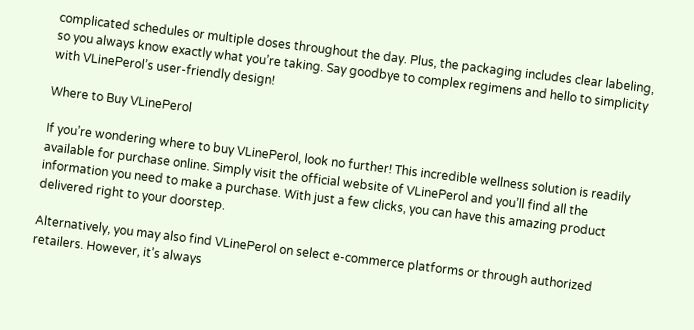complicated schedules or multiple doses throughout the day. Plus, the packaging includes clear labeling, so you always know exactly what you’re taking. Say goodbye to complex regimens and hello to simplicity with VLinePerol’s user-friendly design!

Where to Buy VLinePerol

If you’re wondering where to buy VLinePerol, look no further! This incredible wellness solution is readily available for purchase online. Simply visit the official website of VLinePerol and you’ll find all the information you need to make a purchase. With just a few clicks, you can have this amazing product delivered right to your doorstep.

Alternatively, you may also find VLinePerol on select e-commerce platforms or through authorized retailers. However, it’s always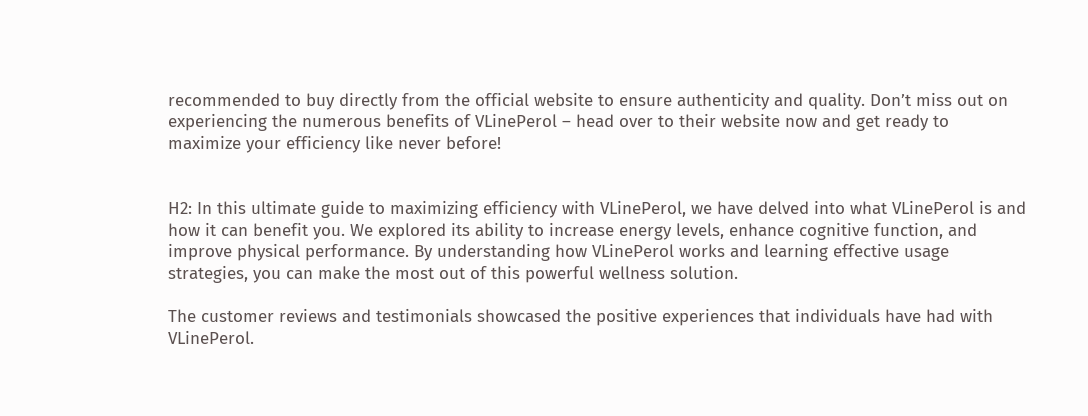recommended to buy directly from the official website to ensure authenticity and quality. Don’t miss out on experiencing the numerous benefits of VLinePerol – head over to their website now and get ready to maximize your efficiency like never before!


H2: In this ultimate guide to maximizing efficiency with VLinePerol, we have delved into what VLinePerol is and how it can benefit you. We explored its ability to increase energy levels, enhance cognitive function, and improve physical performance. By understanding how VLinePerol works and learning effective usage strategies, you can make the most out of this powerful wellness solution.

The customer reviews and testimonials showcased the positive experiences that individuals have had with VLinePerol.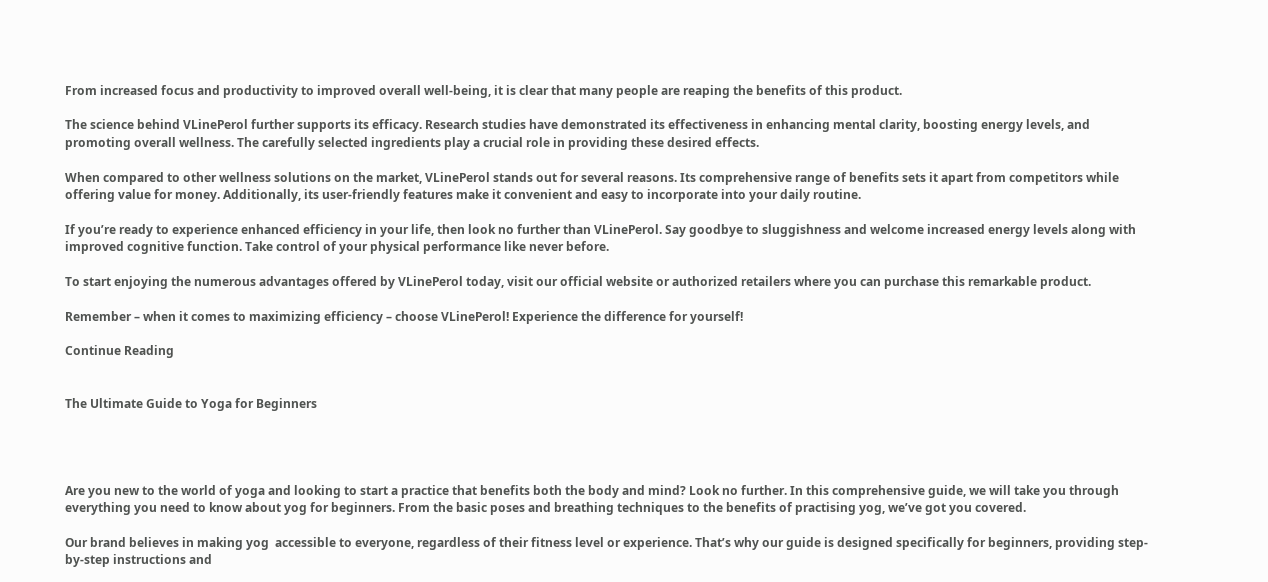From increased focus and productivity to improved overall well-being, it is clear that many people are reaping the benefits of this product.

The science behind VLinePerol further supports its efficacy. Research studies have demonstrated its effectiveness in enhancing mental clarity, boosting energy levels, and promoting overall wellness. The carefully selected ingredients play a crucial role in providing these desired effects.

When compared to other wellness solutions on the market, VLinePerol stands out for several reasons. Its comprehensive range of benefits sets it apart from competitors while offering value for money. Additionally, its user-friendly features make it convenient and easy to incorporate into your daily routine.

If you’re ready to experience enhanced efficiency in your life, then look no further than VLinePerol. Say goodbye to sluggishness and welcome increased energy levels along with improved cognitive function. Take control of your physical performance like never before.

To start enjoying the numerous advantages offered by VLinePerol today, visit our official website or authorized retailers where you can purchase this remarkable product.

Remember – when it comes to maximizing efficiency – choose VLinePerol! Experience the difference for yourself!

Continue Reading


The Ultimate Guide to Yoga for Beginners




Are you new to the world of yoga and looking to start a practice that benefits both the body and mind? Look no further. In this comprehensive guide, we will take you through everything you need to know about yog for beginners. From the basic poses and breathing techniques to the benefits of practising yog, we’ve got you covered.

Our brand believes in making yog  accessible to everyone, regardless of their fitness level or experience. That’s why our guide is designed specifically for beginners, providing step-by-step instructions and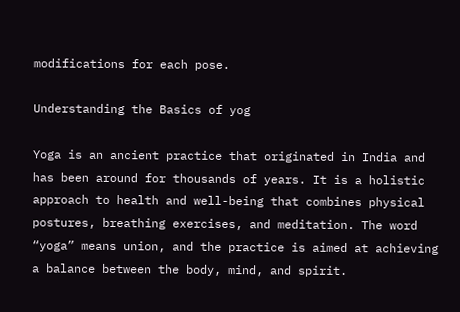modifications for each pose.

Understanding the Basics of yog

Yoga is an ancient practice that originated in India and has been around for thousands of years. It is a holistic approach to health and well-being that combines physical postures, breathing exercises, and meditation. The word “yoga” means union, and the practice is aimed at achieving a balance between the body, mind, and spirit.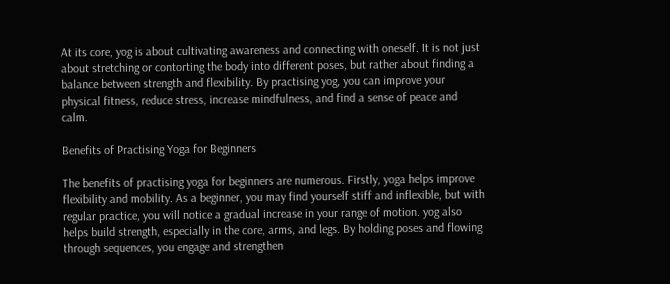At its core, yog is about cultivating awareness and connecting with oneself. It is not just about stretching or contorting the body into different poses, but rather about finding a balance between strength and flexibility. By practising yog, you can improve your physical fitness, reduce stress, increase mindfulness, and find a sense of peace and calm.

Benefits of Practising Yoga for Beginners

The benefits of practising yoga for beginners are numerous. Firstly, yoga helps improve flexibility and mobility. As a beginner, you may find yourself stiff and inflexible, but with regular practice, you will notice a gradual increase in your range of motion. yog also helps build strength, especially in the core, arms, and legs. By holding poses and flowing through sequences, you engage and strengthen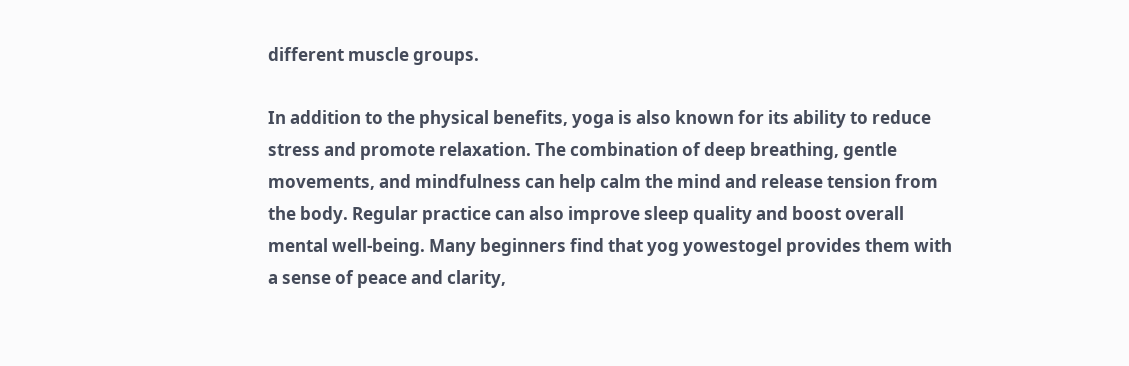different muscle groups.

In addition to the physical benefits, yoga is also known for its ability to reduce stress and promote relaxation. The combination of deep breathing, gentle movements, and mindfulness can help calm the mind and release tension from the body. Regular practice can also improve sleep quality and boost overall mental well-being. Many beginners find that yog yowestogel provides them with a sense of peace and clarity,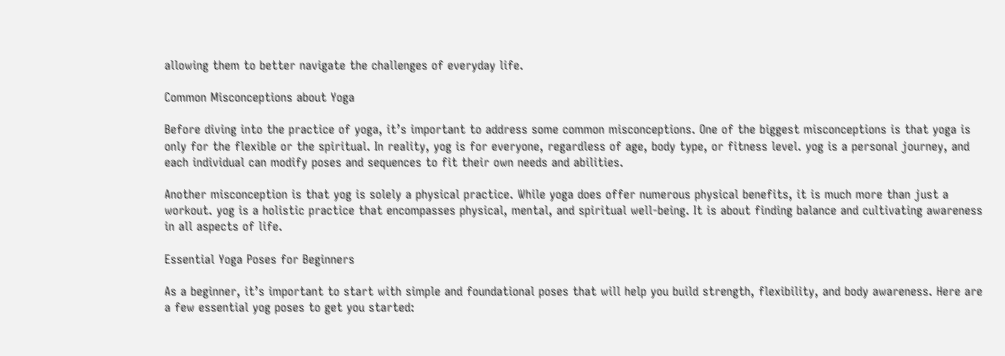allowing them to better navigate the challenges of everyday life.

Common Misconceptions about Yoga

Before diving into the practice of yoga, it’s important to address some common misconceptions. One of the biggest misconceptions is that yoga is only for the flexible or the spiritual. In reality, yog is for everyone, regardless of age, body type, or fitness level. yog is a personal journey, and each individual can modify poses and sequences to fit their own needs and abilities.

Another misconception is that yog is solely a physical practice. While yoga does offer numerous physical benefits, it is much more than just a workout. yog is a holistic practice that encompasses physical, mental, and spiritual well-being. It is about finding balance and cultivating awareness in all aspects of life.

Essential Yoga Poses for Beginners

As a beginner, it’s important to start with simple and foundational poses that will help you build strength, flexibility, and body awareness. Here are a few essential yog poses to get you started: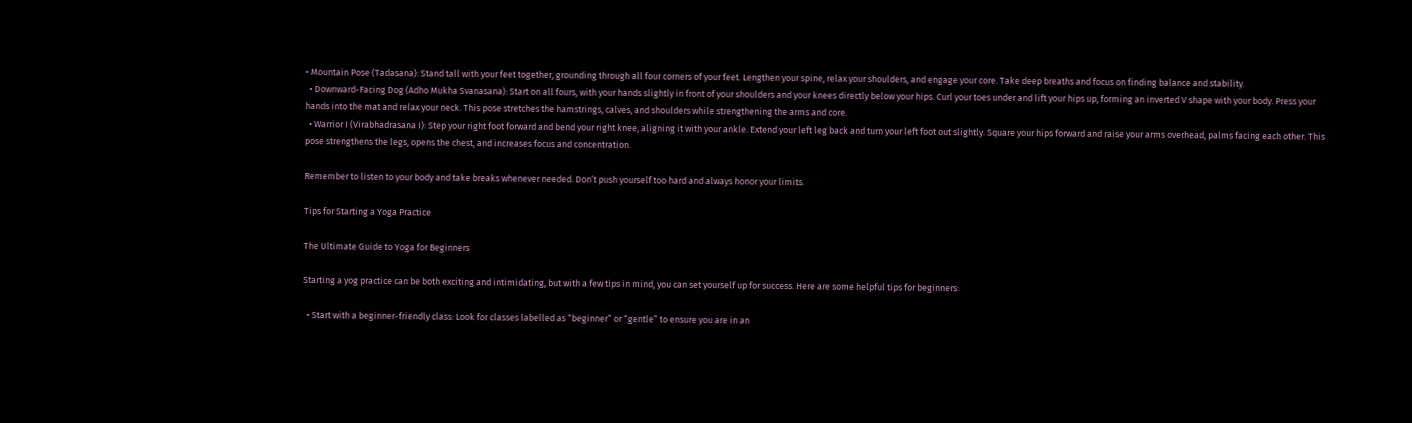• Mountain Pose (Tadasana): Stand tall with your feet together, grounding through all four corners of your feet. Lengthen your spine, relax your shoulders, and engage your core. Take deep breaths and focus on finding balance and stability.
  • Downward-Facing Dog (Adho Mukha Svanasana): Start on all fours, with your hands slightly in front of your shoulders and your knees directly below your hips. Curl your toes under and lift your hips up, forming an inverted V shape with your body. Press your hands into the mat and relax your neck. This pose stretches the hamstrings, calves, and shoulders while strengthening the arms and core.
  • Warrior I (Virabhadrasana I): Step your right foot forward and bend your right knee, aligning it with your ankle. Extend your left leg back and turn your left foot out slightly. Square your hips forward and raise your arms overhead, palms facing each other. This pose strengthens the legs, opens the chest, and increases focus and concentration.

Remember to listen to your body and take breaks whenever needed. Don’t push yourself too hard and always honor your limits.

Tips for Starting a Yoga Practice

The Ultimate Guide to Yoga for Beginners

Starting a yog practice can be both exciting and intimidating, but with a few tips in mind, you can set yourself up for success. Here are some helpful tips for beginners:

  • Start with a beginner-friendly class: Look for classes labelled as “beginner” or “gentle” to ensure you are in an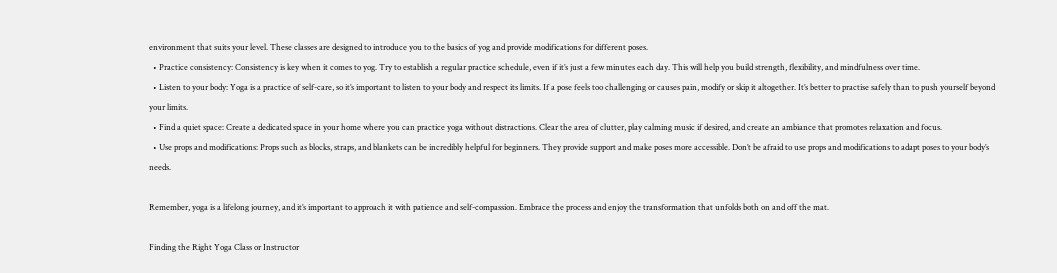environment that suits your level. These classes are designed to introduce you to the basics of yog and provide modifications for different poses.
  • Practice consistency: Consistency is key when it comes to yog. Try to establish a regular practice schedule, even if it’s just a few minutes each day. This will help you build strength, flexibility, and mindfulness over time.
  • Listen to your body: Yoga is a practice of self-care, so it’s important to listen to your body and respect its limits. If a pose feels too challenging or causes pain, modify or skip it altogether. It’s better to practise safely than to push yourself beyond your limits.
  • Find a quiet space: Create a dedicated space in your home where you can practice yoga without distractions. Clear the area of clutter, play calming music if desired, and create an ambiance that promotes relaxation and focus.
  • Use props and modifications: Props such as blocks, straps, and blankets can be incredibly helpful for beginners. They provide support and make poses more accessible. Don’t be afraid to use props and modifications to adapt poses to your body’s needs.

Remember, yoga is a lifelong journey, and it’s important to approach it with patience and self-compassion. Embrace the process and enjoy the transformation that unfolds both on and off the mat.

Finding the Right Yoga Class or Instructor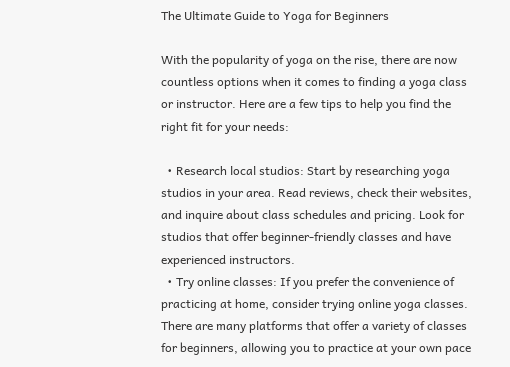The Ultimate Guide to Yoga for Beginners

With the popularity of yoga on the rise, there are now countless options when it comes to finding a yoga class or instructor. Here are a few tips to help you find the right fit for your needs:

  • Research local studios: Start by researching yoga studios in your area. Read reviews, check their websites, and inquire about class schedules and pricing. Look for studios that offer beginner-friendly classes and have experienced instructors.
  • Try online classes: If you prefer the convenience of practicing at home, consider trying online yoga classes. There are many platforms that offer a variety of classes for beginners, allowing you to practice at your own pace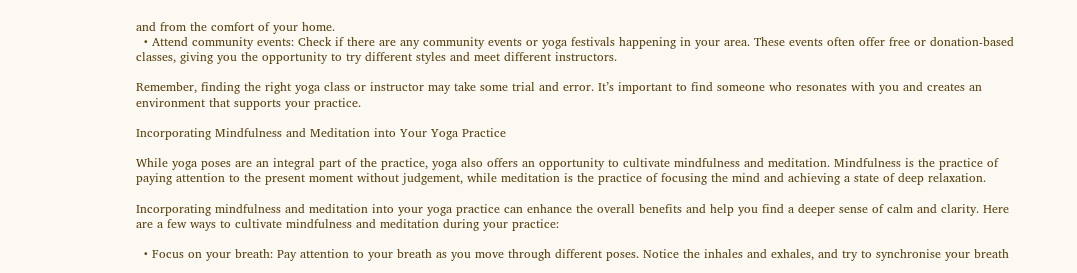and from the comfort of your home.
  • Attend community events: Check if there are any community events or yoga festivals happening in your area. These events often offer free or donation-based classes, giving you the opportunity to try different styles and meet different instructors.

Remember, finding the right yoga class or instructor may take some trial and error. It’s important to find someone who resonates with you and creates an environment that supports your practice.

Incorporating Mindfulness and Meditation into Your Yoga Practice

While yoga poses are an integral part of the practice, yoga also offers an opportunity to cultivate mindfulness and meditation. Mindfulness is the practice of paying attention to the present moment without judgement, while meditation is the practice of focusing the mind and achieving a state of deep relaxation.

Incorporating mindfulness and meditation into your yoga practice can enhance the overall benefits and help you find a deeper sense of calm and clarity. Here are a few ways to cultivate mindfulness and meditation during your practice:

  • Focus on your breath: Pay attention to your breath as you move through different poses. Notice the inhales and exhales, and try to synchronise your breath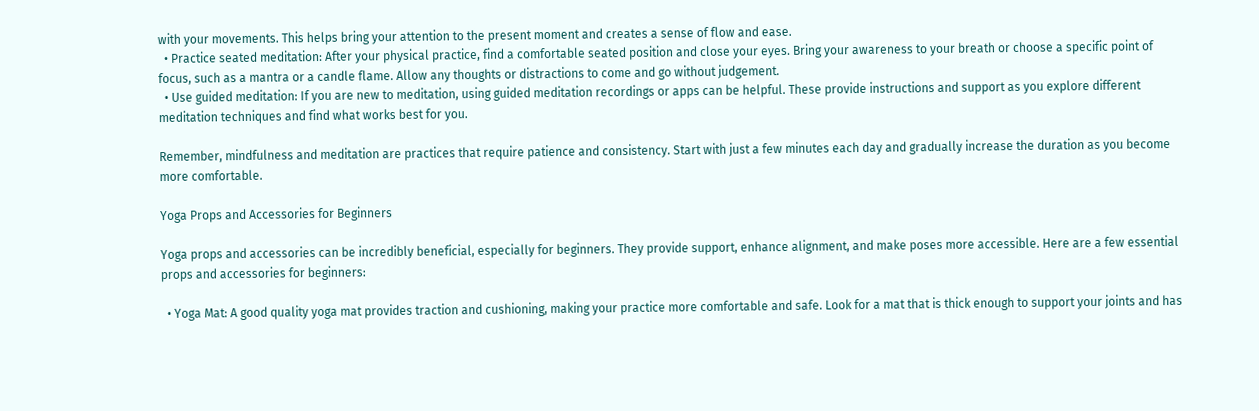with your movements. This helps bring your attention to the present moment and creates a sense of flow and ease.
  • Practice seated meditation: After your physical practice, find a comfortable seated position and close your eyes. Bring your awareness to your breath or choose a specific point of focus, such as a mantra or a candle flame. Allow any thoughts or distractions to come and go without judgement.
  • Use guided meditation: If you are new to meditation, using guided meditation recordings or apps can be helpful. These provide instructions and support as you explore different meditation techniques and find what works best for you.

Remember, mindfulness and meditation are practices that require patience and consistency. Start with just a few minutes each day and gradually increase the duration as you become more comfortable.

Yoga Props and Accessories for Beginners

Yoga props and accessories can be incredibly beneficial, especially for beginners. They provide support, enhance alignment, and make poses more accessible. Here are a few essential props and accessories for beginners:

  • Yoga Mat: A good quality yoga mat provides traction and cushioning, making your practice more comfortable and safe. Look for a mat that is thick enough to support your joints and has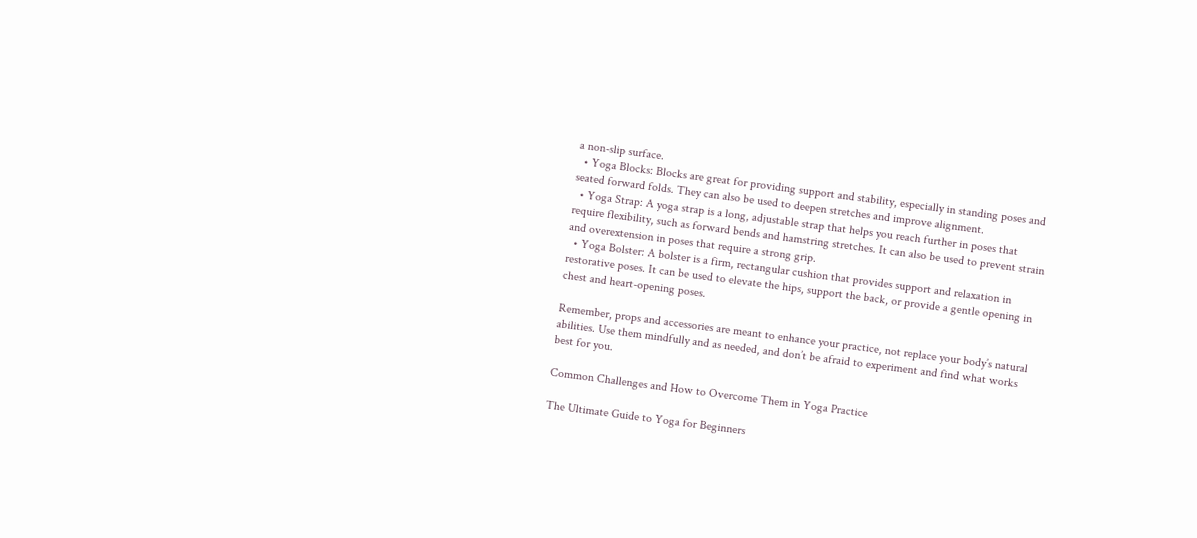a non-slip surface.
  • Yoga Blocks: Blocks are great for providing support and stability, especially in standing poses and seated forward folds. They can also be used to deepen stretches and improve alignment.
  • Yoga Strap: A yoga strap is a long, adjustable strap that helps you reach further in poses that require flexibility, such as forward bends and hamstring stretches. It can also be used to prevent strain and overextension in poses that require a strong grip.
  • Yoga Bolster: A bolster is a firm, rectangular cushion that provides support and relaxation in restorative poses. It can be used to elevate the hips, support the back, or provide a gentle opening in chest and heart-opening poses.

Remember, props and accessories are meant to enhance your practice, not replace your body’s natural abilities. Use them mindfully and as needed, and don’t be afraid to experiment and find what works best for you.

Common Challenges and How to Overcome Them in Yoga Practice

The Ultimate Guide to Yoga for Beginners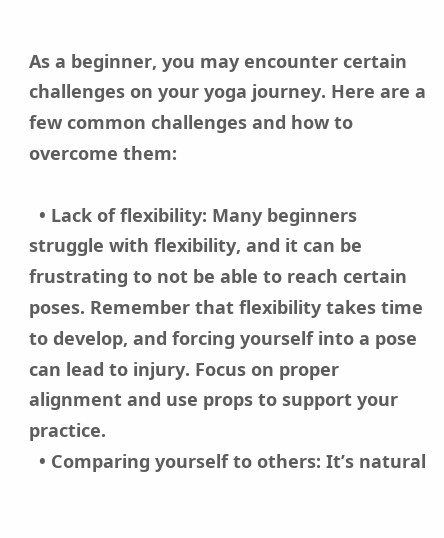As a beginner, you may encounter certain challenges on your yoga journey. Here are a few common challenges and how to overcome them:

  • Lack of flexibility: Many beginners struggle with flexibility, and it can be frustrating to not be able to reach certain poses. Remember that flexibility takes time to develop, and forcing yourself into a pose can lead to injury. Focus on proper alignment and use props to support your practice.
  • Comparing yourself to others: It’s natural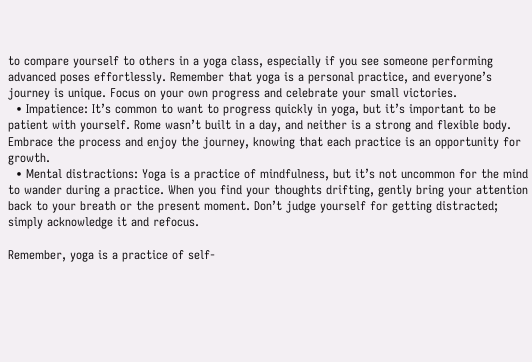to compare yourself to others in a yoga class, especially if you see someone performing advanced poses effortlessly. Remember that yoga is a personal practice, and everyone’s journey is unique. Focus on your own progress and celebrate your small victories.
  • Impatience: It’s common to want to progress quickly in yoga, but it’s important to be patient with yourself. Rome wasn’t built in a day, and neither is a strong and flexible body. Embrace the process and enjoy the journey, knowing that each practice is an opportunity for growth.
  • Mental distractions: Yoga is a practice of mindfulness, but it’s not uncommon for the mind to wander during a practice. When you find your thoughts drifting, gently bring your attention back to your breath or the present moment. Don’t judge yourself for getting distracted; simply acknowledge it and refocus.

Remember, yoga is a practice of self-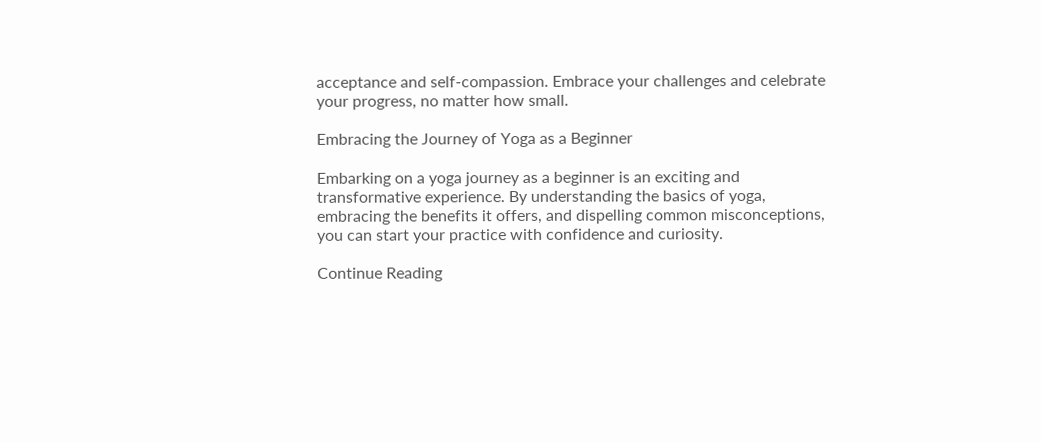acceptance and self-compassion. Embrace your challenges and celebrate your progress, no matter how small.

Embracing the Journey of Yoga as a Beginner

Embarking on a yoga journey as a beginner is an exciting and transformative experience. By understanding the basics of yoga, embracing the benefits it offers, and dispelling common misconceptions, you can start your practice with confidence and curiosity.

Continue Reading